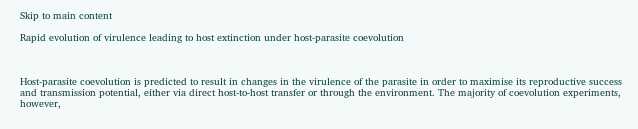Skip to main content

Rapid evolution of virulence leading to host extinction under host-parasite coevolution



Host-parasite coevolution is predicted to result in changes in the virulence of the parasite in order to maximise its reproductive success and transmission potential, either via direct host-to-host transfer or through the environment. The majority of coevolution experiments, however,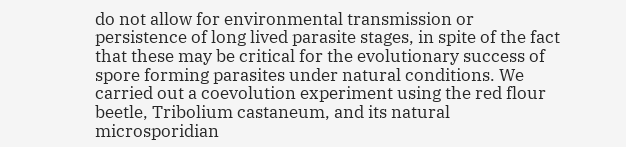do not allow for environmental transmission or persistence of long lived parasite stages, in spite of the fact that these may be critical for the evolutionary success of spore forming parasites under natural conditions. We carried out a coevolution experiment using the red flour beetle, Tribolium castaneum, and its natural microsporidian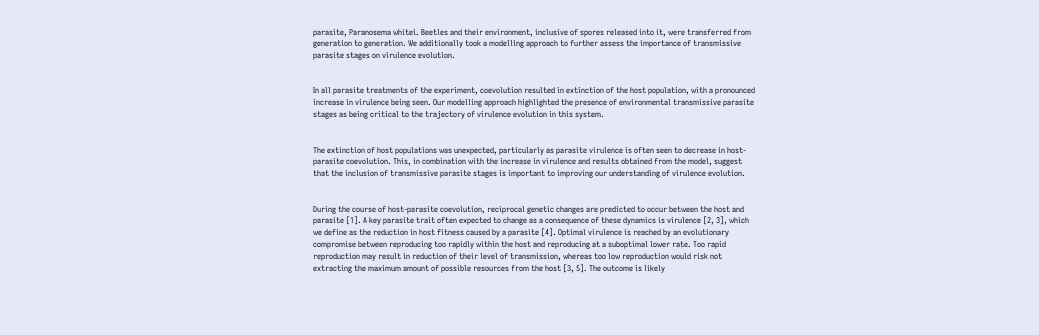parasite, Paranosema whitei. Beetles and their environment, inclusive of spores released into it, were transferred from generation to generation. We additionally took a modelling approach to further assess the importance of transmissive parasite stages on virulence evolution.


In all parasite treatments of the experiment, coevolution resulted in extinction of the host population, with a pronounced increase in virulence being seen. Our modelling approach highlighted the presence of environmental transmissive parasite stages as being critical to the trajectory of virulence evolution in this system.


The extinction of host populations was unexpected, particularly as parasite virulence is often seen to decrease in host-parasite coevolution. This, in combination with the increase in virulence and results obtained from the model, suggest that the inclusion of transmissive parasite stages is important to improving our understanding of virulence evolution.


During the course of host-parasite coevolution, reciprocal genetic changes are predicted to occur between the host and parasite [1]. A key parasite trait often expected to change as a consequence of these dynamics is virulence [2, 3], which we define as the reduction in host fitness caused by a parasite [4]. Optimal virulence is reached by an evolutionary compromise between reproducing too rapidly within the host and reproducing at a suboptimal lower rate. Too rapid reproduction may result in reduction of their level of transmission, whereas too low reproduction would risk not extracting the maximum amount of possible resources from the host [3, 5]. The outcome is likely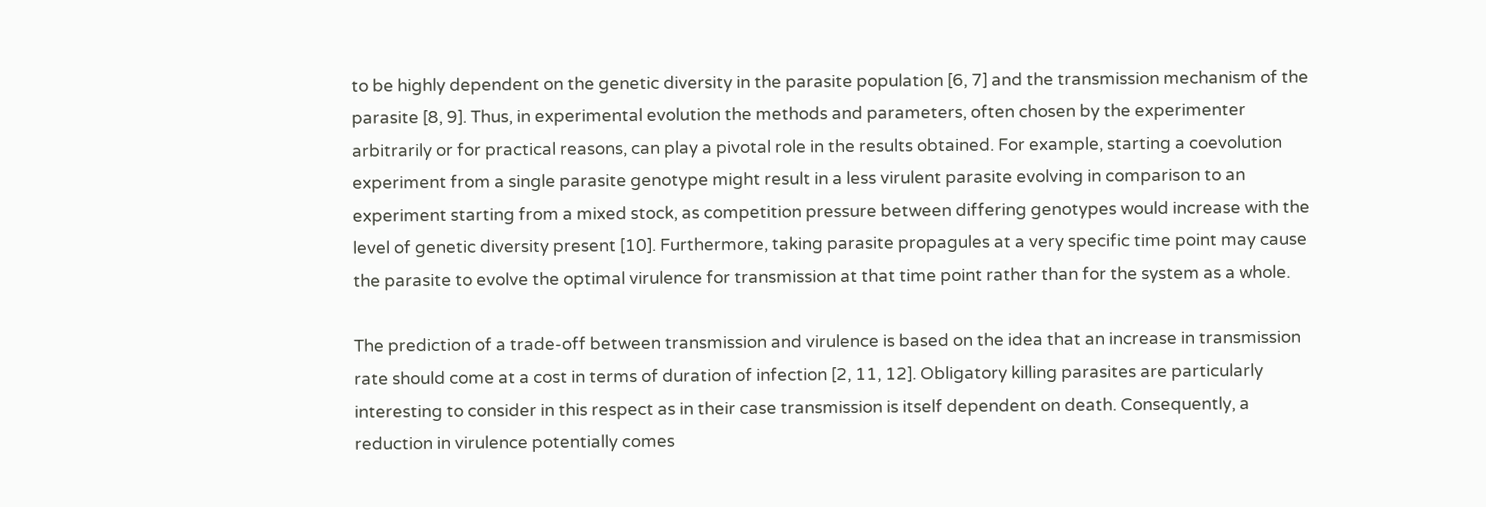to be highly dependent on the genetic diversity in the parasite population [6, 7] and the transmission mechanism of the parasite [8, 9]. Thus, in experimental evolution the methods and parameters, often chosen by the experimenter arbitrarily or for practical reasons, can play a pivotal role in the results obtained. For example, starting a coevolution experiment from a single parasite genotype might result in a less virulent parasite evolving in comparison to an experiment starting from a mixed stock, as competition pressure between differing genotypes would increase with the level of genetic diversity present [10]. Furthermore, taking parasite propagules at a very specific time point may cause the parasite to evolve the optimal virulence for transmission at that time point rather than for the system as a whole.

The prediction of a trade-off between transmission and virulence is based on the idea that an increase in transmission rate should come at a cost in terms of duration of infection [2, 11, 12]. Obligatory killing parasites are particularly interesting to consider in this respect as in their case transmission is itself dependent on death. Consequently, a reduction in virulence potentially comes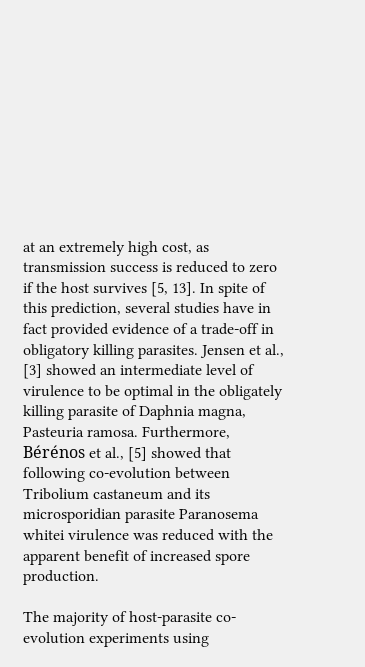at an extremely high cost, as transmission success is reduced to zero if the host survives [5, 13]. In spite of this prediction, several studies have in fact provided evidence of a trade-off in obligatory killing parasites. Jensen et al., [3] showed an intermediate level of virulence to be optimal in the obligately killing parasite of Daphnia magna, Pasteuria ramosa. Furthermore, Bérénos et al., [5] showed that following co-evolution between Tribolium castaneum and its microsporidian parasite Paranosema whitei virulence was reduced with the apparent benefit of increased spore production.

The majority of host-parasite co-evolution experiments using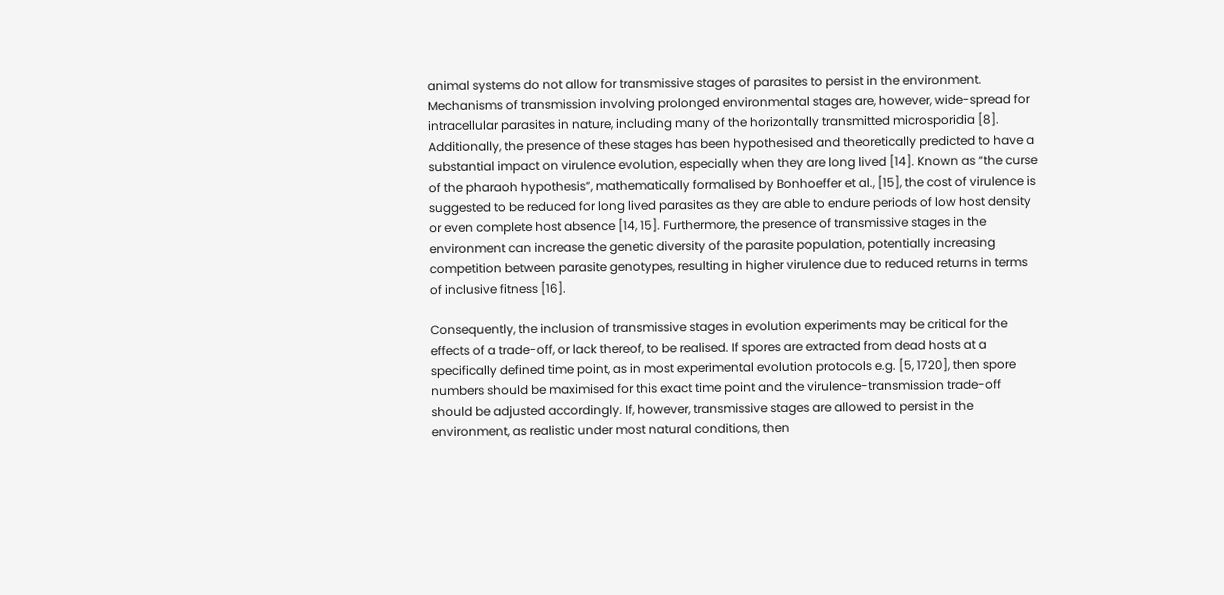animal systems do not allow for transmissive stages of parasites to persist in the environment. Mechanisms of transmission involving prolonged environmental stages are, however, wide-spread for intracellular parasites in nature, including many of the horizontally transmitted microsporidia [8]. Additionally, the presence of these stages has been hypothesised and theoretically predicted to have a substantial impact on virulence evolution, especially when they are long lived [14]. Known as “the curse of the pharaoh hypothesis”, mathematically formalised by Bonhoeffer et al., [15], the cost of virulence is suggested to be reduced for long lived parasites as they are able to endure periods of low host density or even complete host absence [14, 15]. Furthermore, the presence of transmissive stages in the environment can increase the genetic diversity of the parasite population, potentially increasing competition between parasite genotypes, resulting in higher virulence due to reduced returns in terms of inclusive fitness [16].

Consequently, the inclusion of transmissive stages in evolution experiments may be critical for the effects of a trade-off, or lack thereof, to be realised. If spores are extracted from dead hosts at a specifically defined time point, as in most experimental evolution protocols e.g. [5, 1720], then spore numbers should be maximised for this exact time point and the virulence-transmission trade-off should be adjusted accordingly. If, however, transmissive stages are allowed to persist in the environment, as realistic under most natural conditions, then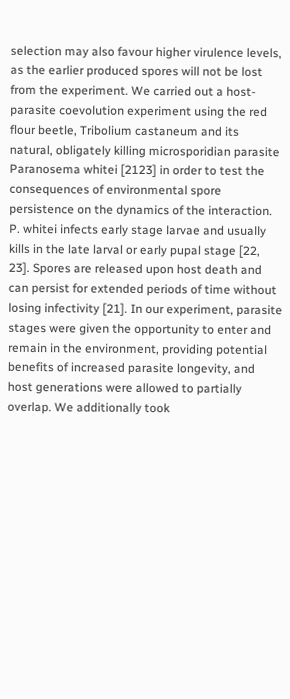selection may also favour higher virulence levels, as the earlier produced spores will not be lost from the experiment. We carried out a host-parasite coevolution experiment using the red flour beetle, Tribolium castaneum and its natural, obligately killing microsporidian parasite Paranosema whitei [2123] in order to test the consequences of environmental spore persistence on the dynamics of the interaction. P. whitei infects early stage larvae and usually kills in the late larval or early pupal stage [22, 23]. Spores are released upon host death and can persist for extended periods of time without losing infectivity [21]. In our experiment, parasite stages were given the opportunity to enter and remain in the environment, providing potential benefits of increased parasite longevity, and host generations were allowed to partially overlap. We additionally took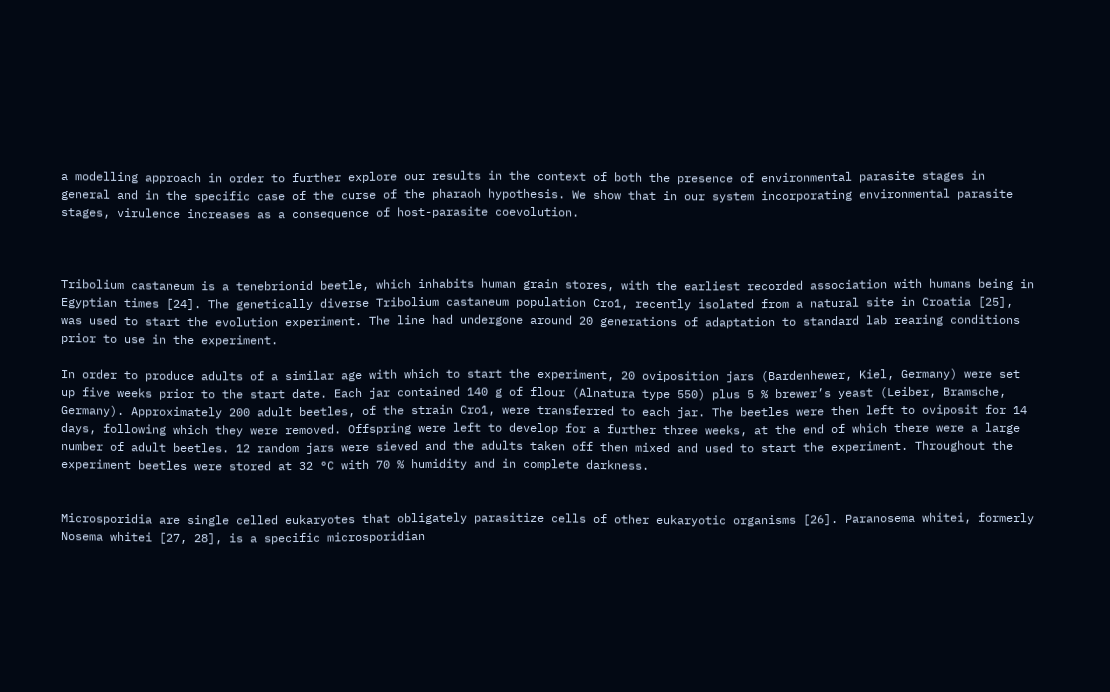a modelling approach in order to further explore our results in the context of both the presence of environmental parasite stages in general and in the specific case of the curse of the pharaoh hypothesis. We show that in our system incorporating environmental parasite stages, virulence increases as a consequence of host-parasite coevolution.



Tribolium castaneum is a tenebrionid beetle, which inhabits human grain stores, with the earliest recorded association with humans being in Egyptian times [24]. The genetically diverse Tribolium castaneum population Cro1, recently isolated from a natural site in Croatia [25], was used to start the evolution experiment. The line had undergone around 20 generations of adaptation to standard lab rearing conditions prior to use in the experiment.

In order to produce adults of a similar age with which to start the experiment, 20 oviposition jars (Bardenhewer, Kiel, Germany) were set up five weeks prior to the start date. Each jar contained 140 g of flour (Alnatura type 550) plus 5 % brewer’s yeast (Leiber, Bramsche, Germany). Approximately 200 adult beetles, of the strain Cro1, were transferred to each jar. The beetles were then left to oviposit for 14 days, following which they were removed. Offspring were left to develop for a further three weeks, at the end of which there were a large number of adult beetles. 12 random jars were sieved and the adults taken off then mixed and used to start the experiment. Throughout the experiment beetles were stored at 32 °C with 70 % humidity and in complete darkness.


Microsporidia are single celled eukaryotes that obligately parasitize cells of other eukaryotic organisms [26]. Paranosema whitei, formerly Nosema whitei [27, 28], is a specific microsporidian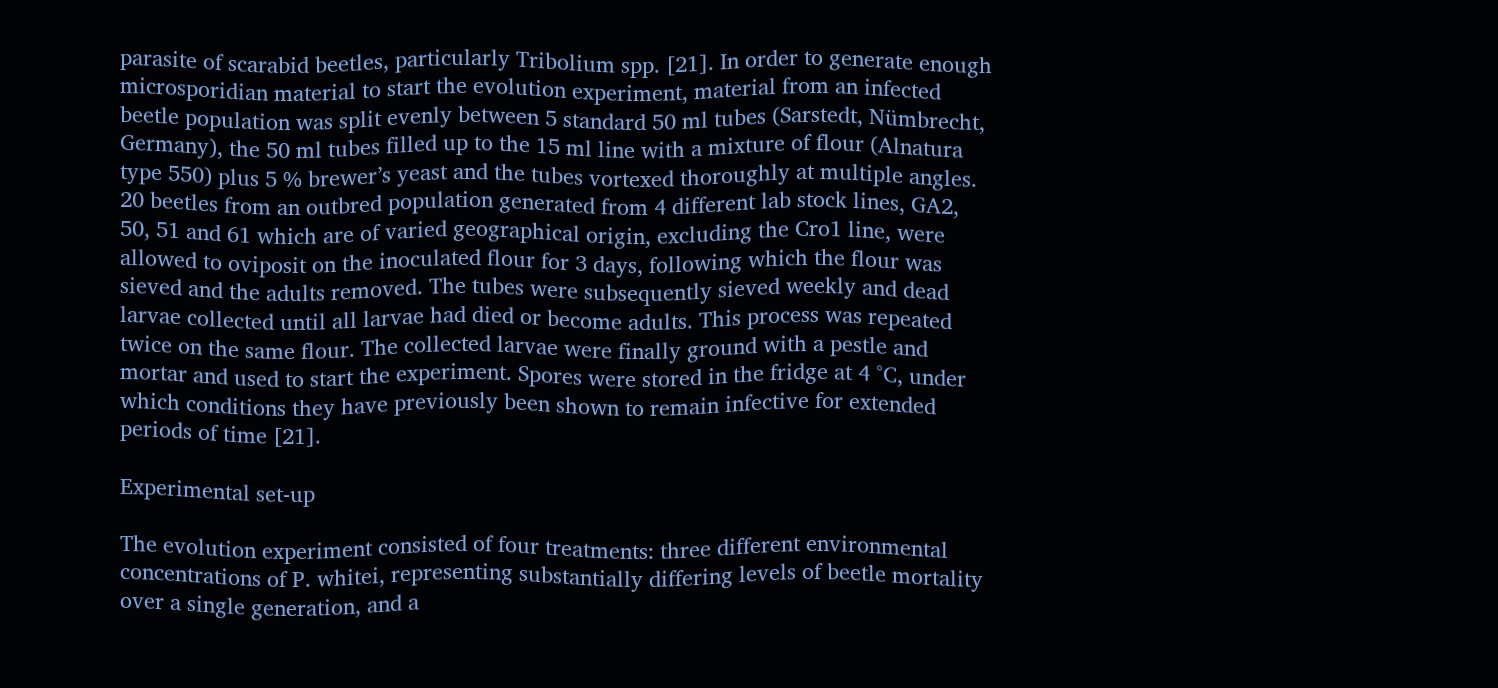parasite of scarabid beetles, particularly Tribolium spp. [21]. In order to generate enough microsporidian material to start the evolution experiment, material from an infected beetle population was split evenly between 5 standard 50 ml tubes (Sarstedt, Nümbrecht, Germany), the 50 ml tubes filled up to the 15 ml line with a mixture of flour (Alnatura type 550) plus 5 % brewer’s yeast and the tubes vortexed thoroughly at multiple angles. 20 beetles from an outbred population generated from 4 different lab stock lines, GA2, 50, 51 and 61 which are of varied geographical origin, excluding the Cro1 line, were allowed to oviposit on the inoculated flour for 3 days, following which the flour was sieved and the adults removed. The tubes were subsequently sieved weekly and dead larvae collected until all larvae had died or become adults. This process was repeated twice on the same flour. The collected larvae were finally ground with a pestle and mortar and used to start the experiment. Spores were stored in the fridge at 4 °C, under which conditions they have previously been shown to remain infective for extended periods of time [21].

Experimental set-up

The evolution experiment consisted of four treatments: three different environmental concentrations of P. whitei, representing substantially differing levels of beetle mortality over a single generation, and a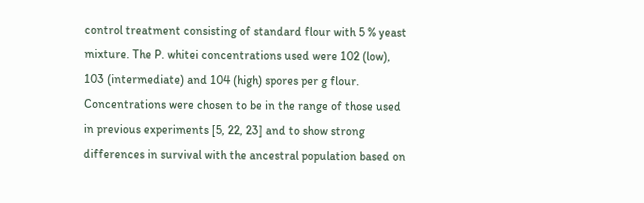control treatment consisting of standard flour with 5 % yeast mixture. The P. whitei concentrations used were 102 (low), 103 (intermediate) and 104 (high) spores per g flour. Concentrations were chosen to be in the range of those used in previous experiments [5, 22, 23] and to show strong differences in survival with the ancestral population based on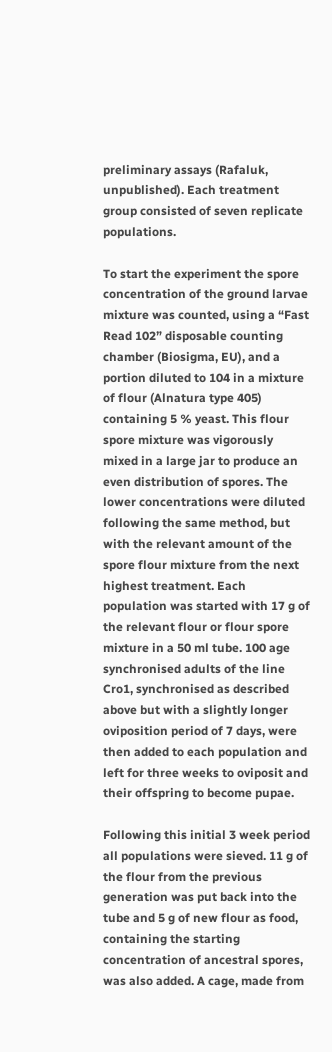preliminary assays (Rafaluk, unpublished). Each treatment group consisted of seven replicate populations.

To start the experiment the spore concentration of the ground larvae mixture was counted, using a “Fast Read 102” disposable counting chamber (Biosigma, EU), and a portion diluted to 104 in a mixture of flour (Alnatura type 405) containing 5 % yeast. This flour spore mixture was vigorously mixed in a large jar to produce an even distribution of spores. The lower concentrations were diluted following the same method, but with the relevant amount of the spore flour mixture from the next highest treatment. Each population was started with 17 g of the relevant flour or flour spore mixture in a 50 ml tube. 100 age synchronised adults of the line Cro1, synchronised as described above but with a slightly longer oviposition period of 7 days, were then added to each population and left for three weeks to oviposit and their offspring to become pupae.

Following this initial 3 week period all populations were sieved. 11 g of the flour from the previous generation was put back into the tube and 5 g of new flour as food, containing the starting concentration of ancestral spores, was also added. A cage, made from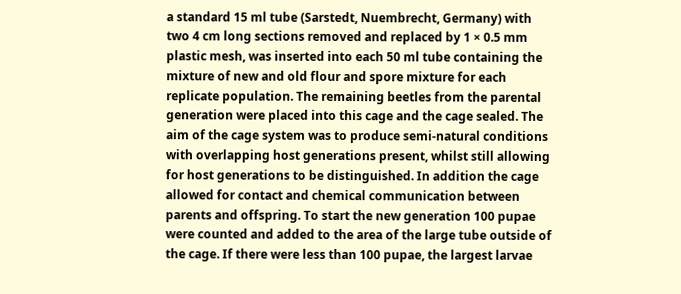a standard 15 ml tube (Sarstedt, Nuembrecht, Germany) with two 4 cm long sections removed and replaced by 1 × 0.5 mm plastic mesh, was inserted into each 50 ml tube containing the mixture of new and old flour and spore mixture for each replicate population. The remaining beetles from the parental generation were placed into this cage and the cage sealed. The aim of the cage system was to produce semi-natural conditions with overlapping host generations present, whilst still allowing for host generations to be distinguished. In addition the cage allowed for contact and chemical communication between parents and offspring. To start the new generation 100 pupae were counted and added to the area of the large tube outside of the cage. If there were less than 100 pupae, the largest larvae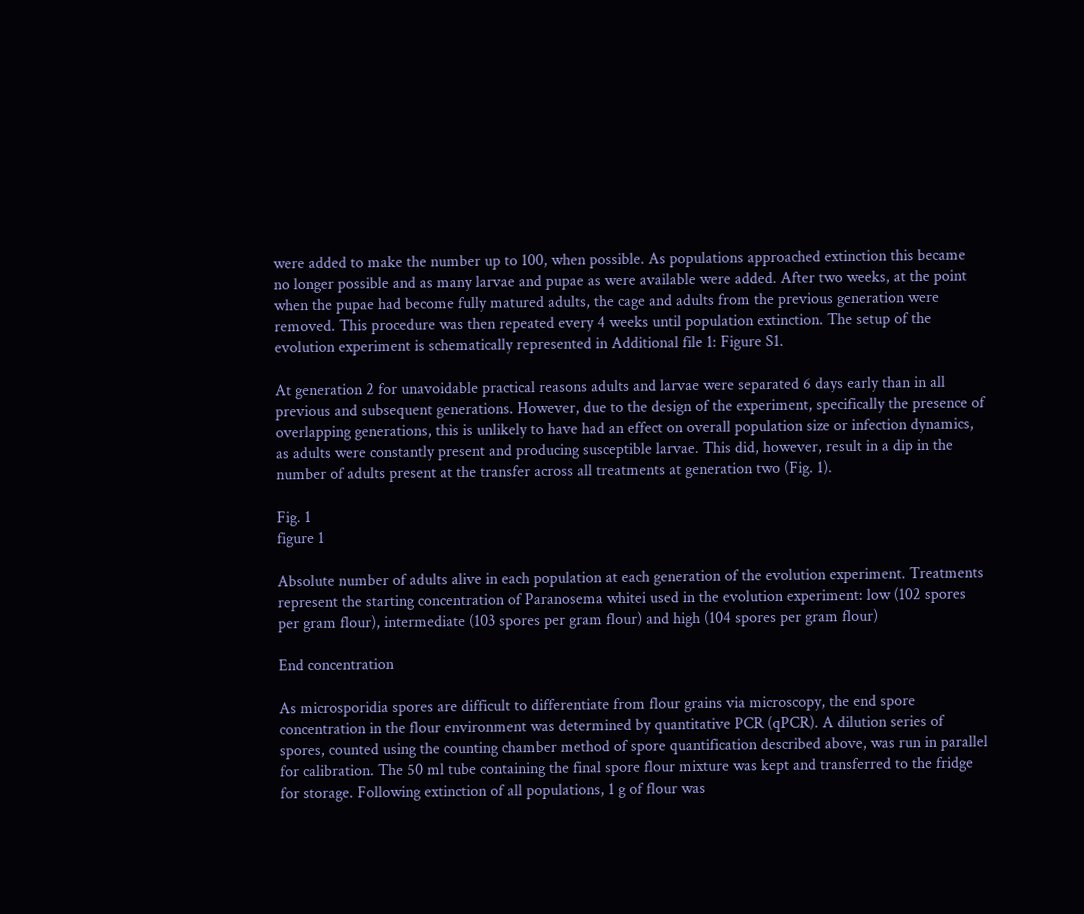were added to make the number up to 100, when possible. As populations approached extinction this became no longer possible and as many larvae and pupae as were available were added. After two weeks, at the point when the pupae had become fully matured adults, the cage and adults from the previous generation were removed. This procedure was then repeated every 4 weeks until population extinction. The setup of the evolution experiment is schematically represented in Additional file 1: Figure S1.

At generation 2 for unavoidable practical reasons adults and larvae were separated 6 days early than in all previous and subsequent generations. However, due to the design of the experiment, specifically the presence of overlapping generations, this is unlikely to have had an effect on overall population size or infection dynamics, as adults were constantly present and producing susceptible larvae. This did, however, result in a dip in the number of adults present at the transfer across all treatments at generation two (Fig. 1).

Fig. 1
figure 1

Absolute number of adults alive in each population at each generation of the evolution experiment. Treatments represent the starting concentration of Paranosema whitei used in the evolution experiment: low (102 spores per gram flour), intermediate (103 spores per gram flour) and high (104 spores per gram flour)

End concentration

As microsporidia spores are difficult to differentiate from flour grains via microscopy, the end spore concentration in the flour environment was determined by quantitative PCR (qPCR). A dilution series of spores, counted using the counting chamber method of spore quantification described above, was run in parallel for calibration. The 50 ml tube containing the final spore flour mixture was kept and transferred to the fridge for storage. Following extinction of all populations, 1 g of flour was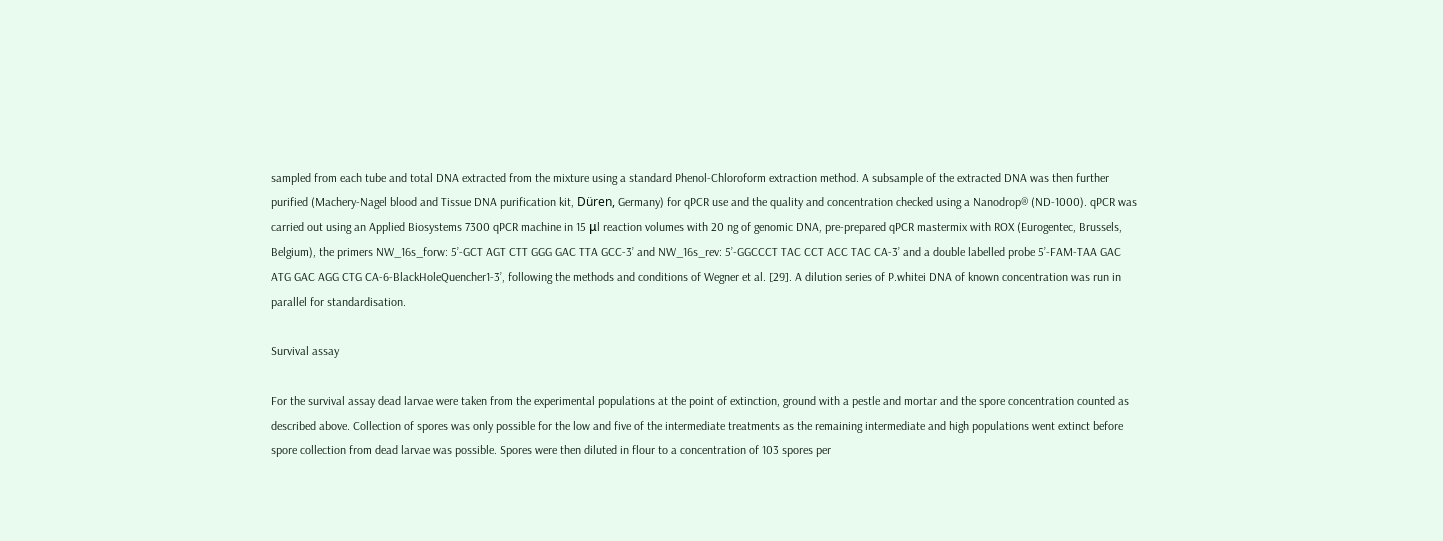sampled from each tube and total DNA extracted from the mixture using a standard Phenol-Chloroform extraction method. A subsample of the extracted DNA was then further purified (Machery-Nagel blood and Tissue DNA purification kit, Düren, Germany) for qPCR use and the quality and concentration checked using a Nanodrop® (ND-1000). qPCR was carried out using an Applied Biosystems 7300 qPCR machine in 15 μl reaction volumes with 20 ng of genomic DNA, pre-prepared qPCR mastermix with ROX (Eurogentec, Brussels, Belgium), the primers NW_16s_forw: 5’-GCT AGT CTT GGG GAC TTA GCC-3’ and NW_16s_rev: 5’-GGCCCT TAC CCT ACC TAC CA-3’ and a double labelled probe 5’-FAM-TAA GAC ATG GAC AGG CTG CA-6-BlackHoleQuencher1-3’, following the methods and conditions of Wegner et al. [29]. A dilution series of P.whitei DNA of known concentration was run in parallel for standardisation.

Survival assay

For the survival assay dead larvae were taken from the experimental populations at the point of extinction, ground with a pestle and mortar and the spore concentration counted as described above. Collection of spores was only possible for the low and five of the intermediate treatments as the remaining intermediate and high populations went extinct before spore collection from dead larvae was possible. Spores were then diluted in flour to a concentration of 103 spores per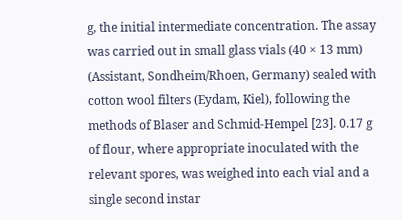g, the initial intermediate concentration. The assay was carried out in small glass vials (40 × 13 mm) (Assistant, Sondheim/Rhoen, Germany) sealed with cotton wool filters (Eydam, Kiel), following the methods of Blaser and Schmid-Hempel [23]. 0.17 g of flour, where appropriate inoculated with the relevant spores, was weighed into each vial and a single second instar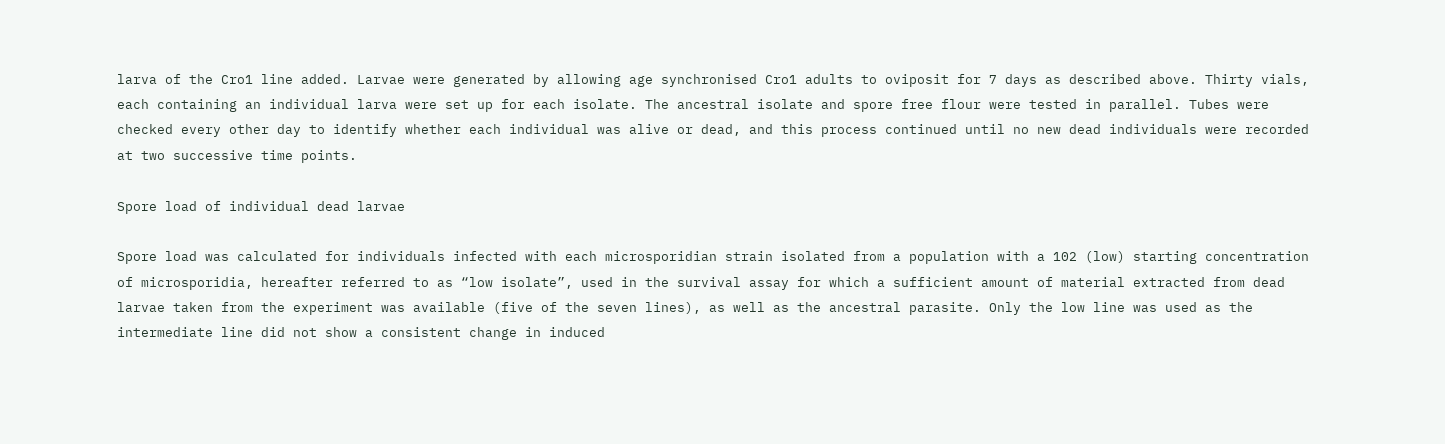larva of the Cro1 line added. Larvae were generated by allowing age synchronised Cro1 adults to oviposit for 7 days as described above. Thirty vials, each containing an individual larva were set up for each isolate. The ancestral isolate and spore free flour were tested in parallel. Tubes were checked every other day to identify whether each individual was alive or dead, and this process continued until no new dead individuals were recorded at two successive time points.

Spore load of individual dead larvae

Spore load was calculated for individuals infected with each microsporidian strain isolated from a population with a 102 (low) starting concentration of microsporidia, hereafter referred to as “low isolate”, used in the survival assay for which a sufficient amount of material extracted from dead larvae taken from the experiment was available (five of the seven lines), as well as the ancestral parasite. Only the low line was used as the intermediate line did not show a consistent change in induced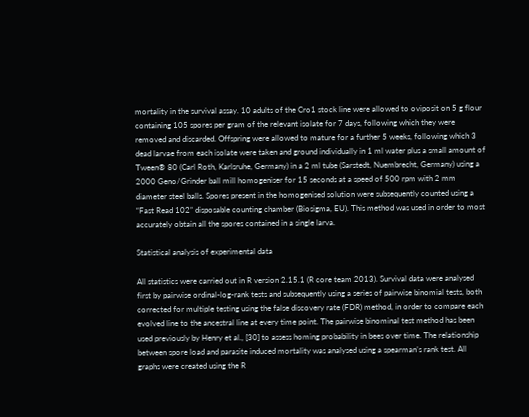mortality in the survival assay. 10 adults of the Cro1 stock line were allowed to oviposit on 5 g flour containing 105 spores per gram of the relevant isolate for 7 days, following which they were removed and discarded. Offspring were allowed to mature for a further 5 weeks, following which 3 dead larvae from each isolate were taken and ground individually in 1 ml water plus a small amount of Tween® 80 (Carl Roth, Karlsruhe, Germany) in a 2 ml tube (Sarstedt, Nuembrecht, Germany) using a 2000 Geno/Grinder ball mill homogeniser for 15 seconds at a speed of 500 rpm with 2 mm diameter steel balls. Spores present in the homogenised solution were subsequently counted using a “Fast Read 102” disposable counting chamber (Biosigma, EU). This method was used in order to most accurately obtain all the spores contained in a single larva.

Statistical analysis of experimental data

All statistics were carried out in R version 2.15.1 (R core team 2013). Survival data were analysed first by pairwise ordinal-log-rank tests and subsequently using a series of pairwise binomial tests, both corrected for multiple testing using the false discovery rate (FDR) method, in order to compare each evolved line to the ancestral line at every time point. The pairwise binominal test method has been used previously by Henry et al., [30] to assess homing probability in bees over time. The relationship between spore load and parasite induced mortality was analysed using a spearman’s rank test. All graphs were created using the R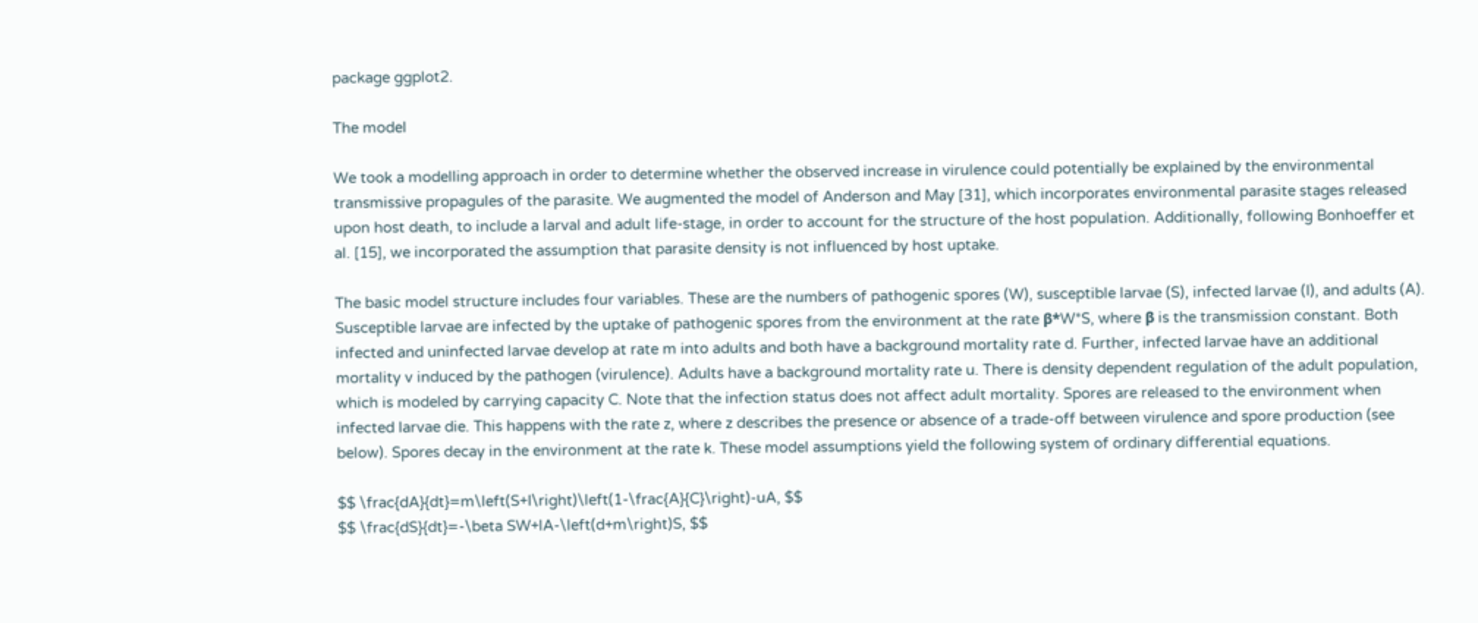package ggplot2.

The model

We took a modelling approach in order to determine whether the observed increase in virulence could potentially be explained by the environmental transmissive propagules of the parasite. We augmented the model of Anderson and May [31], which incorporates environmental parasite stages released upon host death, to include a larval and adult life-stage, in order to account for the structure of the host population. Additionally, following Bonhoeffer et al. [15], we incorporated the assumption that parasite density is not influenced by host uptake.

The basic model structure includes four variables. These are the numbers of pathogenic spores (W), susceptible larvae (S), infected larvae (I), and adults (A). Susceptible larvae are infected by the uptake of pathogenic spores from the environment at the rate β*W*S, where β is the transmission constant. Both infected and uninfected larvae develop at rate m into adults and both have a background mortality rate d. Further, infected larvae have an additional mortality v induced by the pathogen (virulence). Adults have a background mortality rate u. There is density dependent regulation of the adult population, which is modeled by carrying capacity C. Note that the infection status does not affect adult mortality. Spores are released to the environment when infected larvae die. This happens with the rate z, where z describes the presence or absence of a trade-off between virulence and spore production (see below). Spores decay in the environment at the rate k. These model assumptions yield the following system of ordinary differential equations.

$$ \frac{dA}{dt}=m\left(S+I\right)\left(1-\frac{A}{C}\right)-uA, $$
$$ \frac{dS}{dt}=-\beta SW+lA-\left(d+m\right)S, $$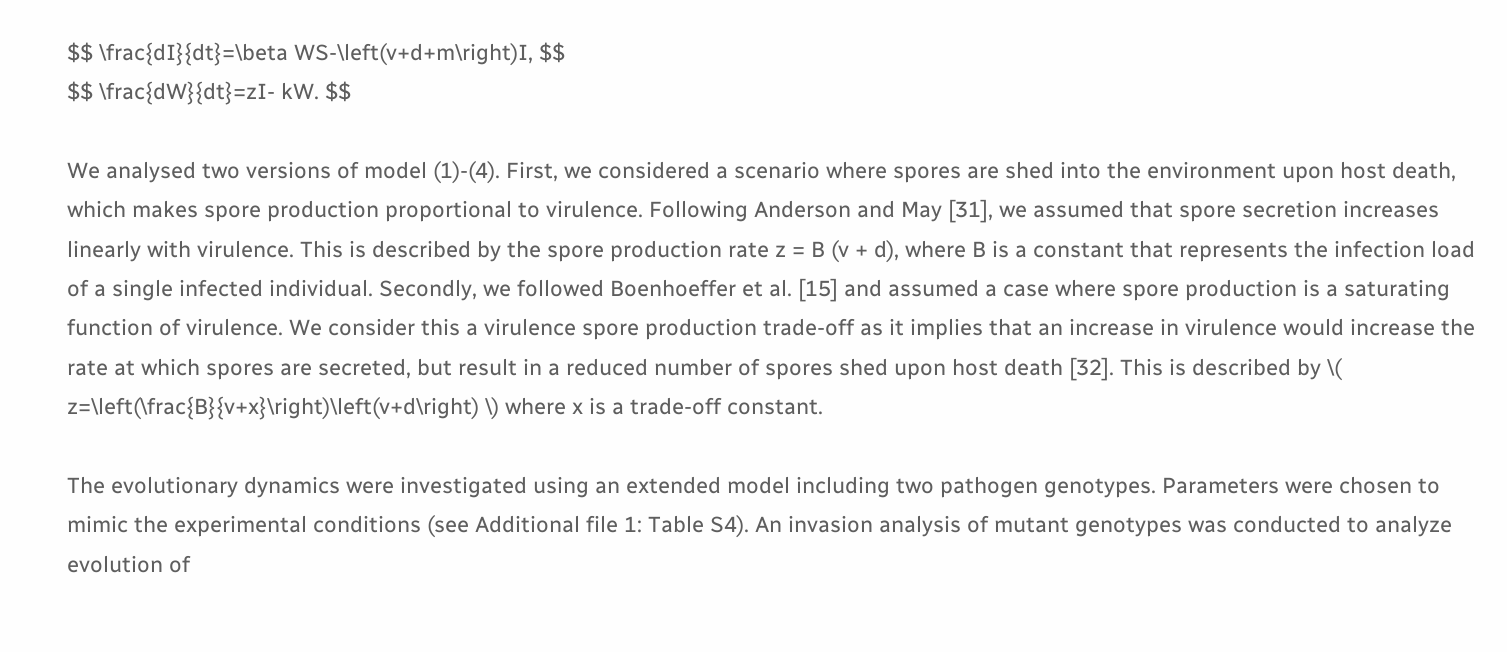$$ \frac{dI}{dt}=\beta WS-\left(v+d+m\right)I, $$
$$ \frac{dW}{dt}=zI- kW. $$

We analysed two versions of model (1)-(4). First, we considered a scenario where spores are shed into the environment upon host death, which makes spore production proportional to virulence. Following Anderson and May [31], we assumed that spore secretion increases linearly with virulence. This is described by the spore production rate z = B (v + d), where B is a constant that represents the infection load of a single infected individual. Secondly, we followed Boenhoeffer et al. [15] and assumed a case where spore production is a saturating function of virulence. We consider this a virulence spore production trade-off as it implies that an increase in virulence would increase the rate at which spores are secreted, but result in a reduced number of spores shed upon host death [32]. This is described by \( z=\left(\frac{B}{v+x}\right)\left(v+d\right) \) where x is a trade-off constant.

The evolutionary dynamics were investigated using an extended model including two pathogen genotypes. Parameters were chosen to mimic the experimental conditions (see Additional file 1: Table S4). An invasion analysis of mutant genotypes was conducted to analyze evolution of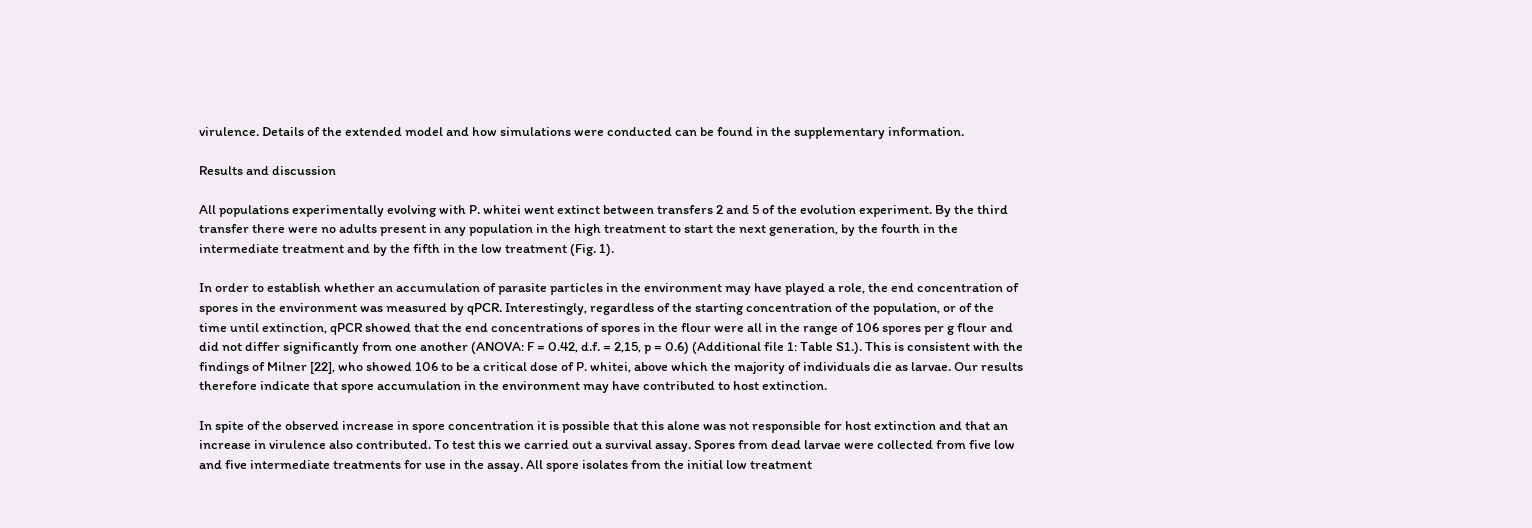virulence. Details of the extended model and how simulations were conducted can be found in the supplementary information.

Results and discussion

All populations experimentally evolving with P. whitei went extinct between transfers 2 and 5 of the evolution experiment. By the third transfer there were no adults present in any population in the high treatment to start the next generation, by the fourth in the intermediate treatment and by the fifth in the low treatment (Fig. 1).

In order to establish whether an accumulation of parasite particles in the environment may have played a role, the end concentration of spores in the environment was measured by qPCR. Interestingly, regardless of the starting concentration of the population, or of the time until extinction, qPCR showed that the end concentrations of spores in the flour were all in the range of 106 spores per g flour and did not differ significantly from one another (ANOVA: F = 0.42, d.f. = 2,15, p = 0.6) (Additional file 1: Table S1.). This is consistent with the findings of Milner [22], who showed 106 to be a critical dose of P. whitei, above which the majority of individuals die as larvae. Our results therefore indicate that spore accumulation in the environment may have contributed to host extinction.

In spite of the observed increase in spore concentration it is possible that this alone was not responsible for host extinction and that an increase in virulence also contributed. To test this we carried out a survival assay. Spores from dead larvae were collected from five low and five intermediate treatments for use in the assay. All spore isolates from the initial low treatment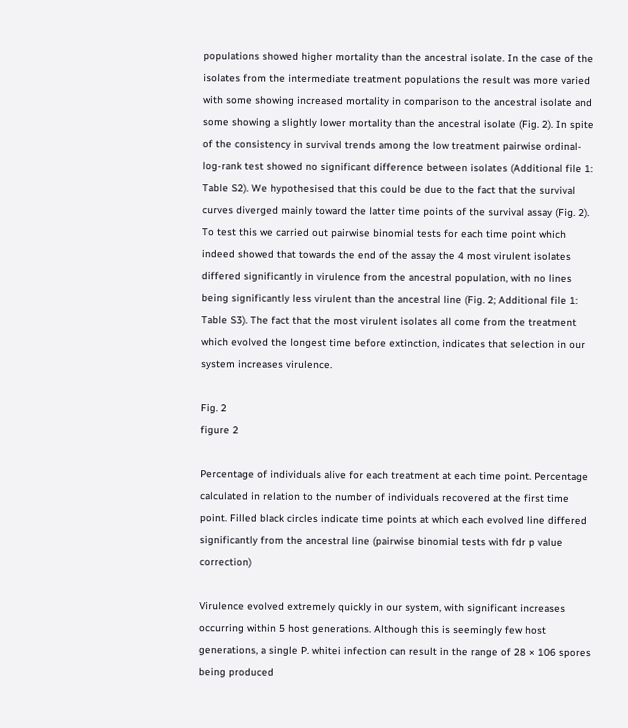populations showed higher mortality than the ancestral isolate. In the case of the isolates from the intermediate treatment populations the result was more varied with some showing increased mortality in comparison to the ancestral isolate and some showing a slightly lower mortality than the ancestral isolate (Fig. 2). In spite of the consistency in survival trends among the low treatment pairwise ordinal-log-rank test showed no significant difference between isolates (Additional file 1: Table S2). We hypothesised that this could be due to the fact that the survival curves diverged mainly toward the latter time points of the survival assay (Fig. 2). To test this we carried out pairwise binomial tests for each time point which indeed showed that towards the end of the assay the 4 most virulent isolates differed significantly in virulence from the ancestral population, with no lines being significantly less virulent than the ancestral line (Fig. 2; Additional file 1: Table S3). The fact that the most virulent isolates all come from the treatment which evolved the longest time before extinction, indicates that selection in our system increases virulence.

Fig. 2
figure 2

Percentage of individuals alive for each treatment at each time point. Percentage calculated in relation to the number of individuals recovered at the first time point. Filled black circles indicate time points at which each evolved line differed significantly from the ancestral line (pairwise binomial tests with fdr p value correction)

Virulence evolved extremely quickly in our system, with significant increases occurring within 5 host generations. Although this is seemingly few host generations, a single P. whitei infection can result in the range of 28 × 106 spores being produced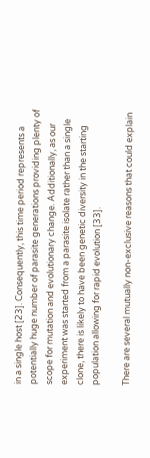in a single host [23]. Consequently, this time period represents a potentially huge number of parasite generations providing plenty of scope for mutation and evolutionary change. Additionally, as our experiment was started from a parasite isolate rather than a single clone, there is likely to have been genetic diversity in the starting population allowing for rapid evolution [33].

There are several mutually non-exclusive reasons that could explain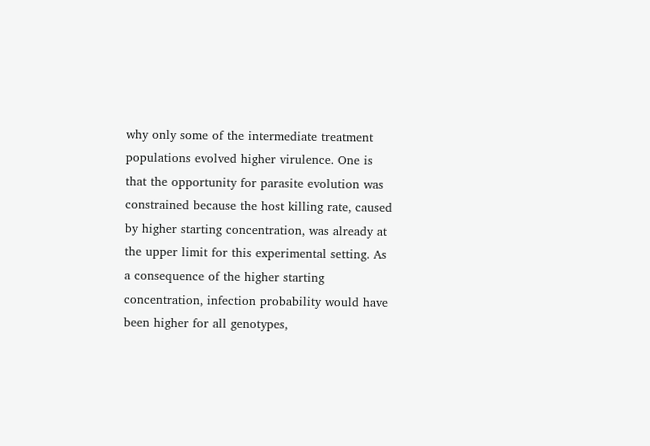why only some of the intermediate treatment populations evolved higher virulence. One is that the opportunity for parasite evolution was constrained because the host killing rate, caused by higher starting concentration, was already at the upper limit for this experimental setting. As a consequence of the higher starting concentration, infection probability would have been higher for all genotypes,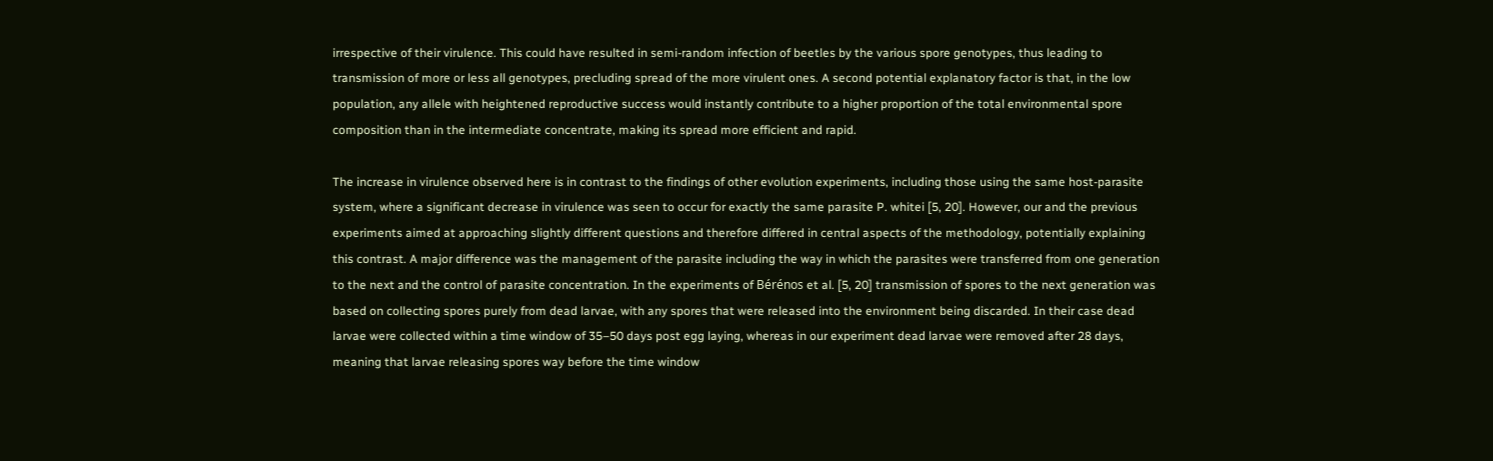irrespective of their virulence. This could have resulted in semi-random infection of beetles by the various spore genotypes, thus leading to transmission of more or less all genotypes, precluding spread of the more virulent ones. A second potential explanatory factor is that, in the low population, any allele with heightened reproductive success would instantly contribute to a higher proportion of the total environmental spore composition than in the intermediate concentrate, making its spread more efficient and rapid.

The increase in virulence observed here is in contrast to the findings of other evolution experiments, including those using the same host-parasite system, where a significant decrease in virulence was seen to occur for exactly the same parasite P. whitei [5, 20]. However, our and the previous experiments aimed at approaching slightly different questions and therefore differed in central aspects of the methodology, potentially explaining this contrast. A major difference was the management of the parasite including the way in which the parasites were transferred from one generation to the next and the control of parasite concentration. In the experiments of Bérénos et al. [5, 20] transmission of spores to the next generation was based on collecting spores purely from dead larvae, with any spores that were released into the environment being discarded. In their case dead larvae were collected within a time window of 35–50 days post egg laying, whereas in our experiment dead larvae were removed after 28 days, meaning that larvae releasing spores way before the time window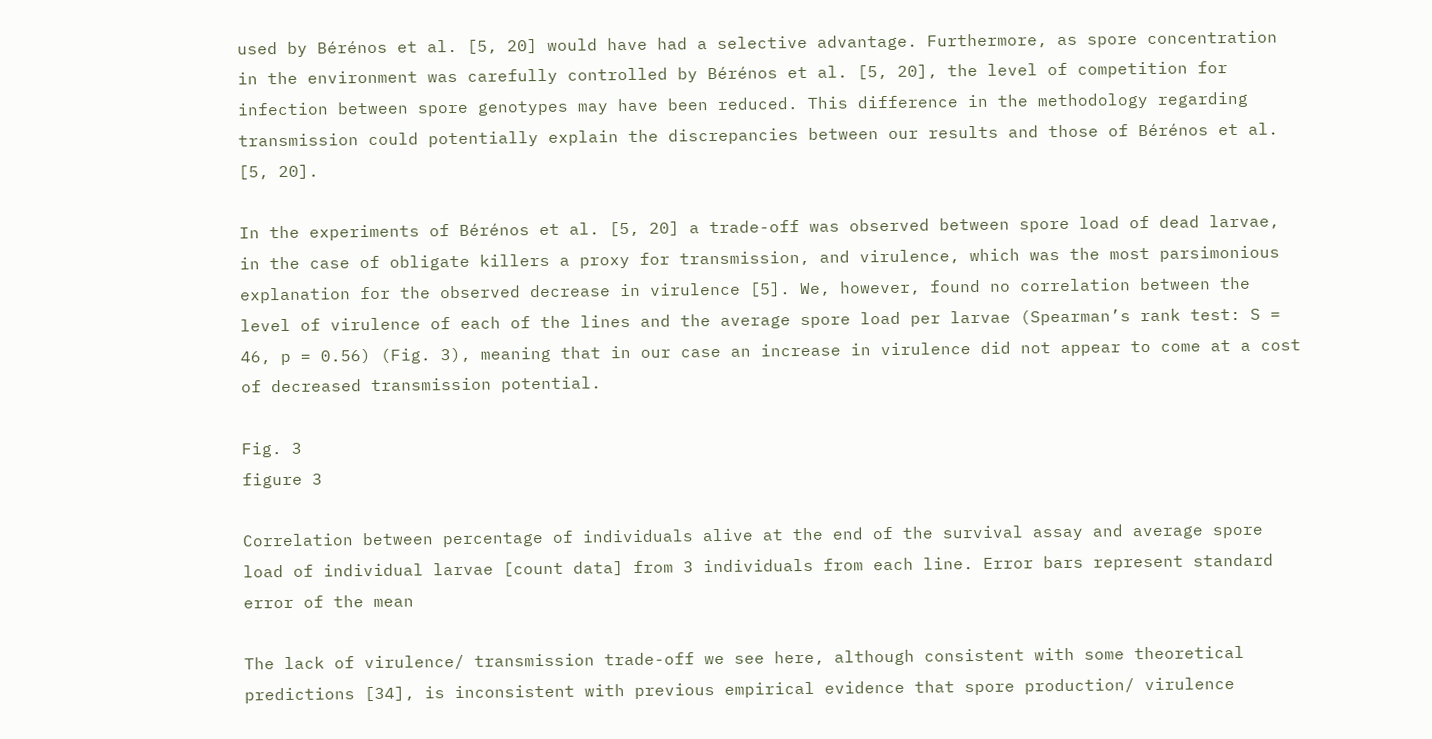used by Bérénos et al. [5, 20] would have had a selective advantage. Furthermore, as spore concentration in the environment was carefully controlled by Bérénos et al. [5, 20], the level of competition for infection between spore genotypes may have been reduced. This difference in the methodology regarding transmission could potentially explain the discrepancies between our results and those of Bérénos et al. [5, 20].

In the experiments of Bérénos et al. [5, 20] a trade-off was observed between spore load of dead larvae, in the case of obligate killers a proxy for transmission, and virulence, which was the most parsimonious explanation for the observed decrease in virulence [5]. We, however, found no correlation between the level of virulence of each of the lines and the average spore load per larvae (Spearman’s rank test: S = 46, p = 0.56) (Fig. 3), meaning that in our case an increase in virulence did not appear to come at a cost of decreased transmission potential.

Fig. 3
figure 3

Correlation between percentage of individuals alive at the end of the survival assay and average spore load of individual larvae [count data] from 3 individuals from each line. Error bars represent standard error of the mean

The lack of virulence/ transmission trade-off we see here, although consistent with some theoretical predictions [34], is inconsistent with previous empirical evidence that spore production/ virulence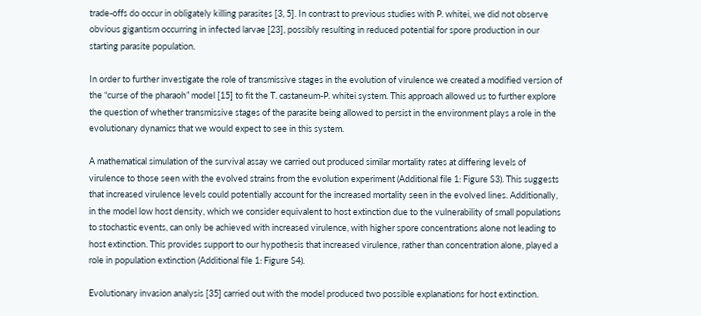trade-offs do occur in obligately killing parasites [3, 5]. In contrast to previous studies with P. whitei, we did not observe obvious gigantism occurring in infected larvae [23], possibly resulting in reduced potential for spore production in our starting parasite population.

In order to further investigate the role of transmissive stages in the evolution of virulence we created a modified version of the “curse of the pharaoh” model [15] to fit the T. castaneum-P. whitei system. This approach allowed us to further explore the question of whether transmissive stages of the parasite being allowed to persist in the environment plays a role in the evolutionary dynamics that we would expect to see in this system.

A mathematical simulation of the survival assay we carried out produced similar mortality rates at differing levels of virulence to those seen with the evolved strains from the evolution experiment (Additional file 1: Figure S3). This suggests that increased virulence levels could potentially account for the increased mortality seen in the evolved lines. Additionally, in the model low host density, which we consider equivalent to host extinction due to the vulnerability of small populations to stochastic events, can only be achieved with increased virulence, with higher spore concentrations alone not leading to host extinction. This provides support to our hypothesis that increased virulence, rather than concentration alone, played a role in population extinction (Additional file 1: Figure S4).

Evolutionary invasion analysis [35] carried out with the model produced two possible explanations for host extinction.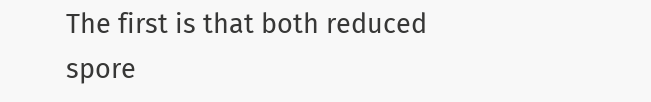The first is that both reduced spore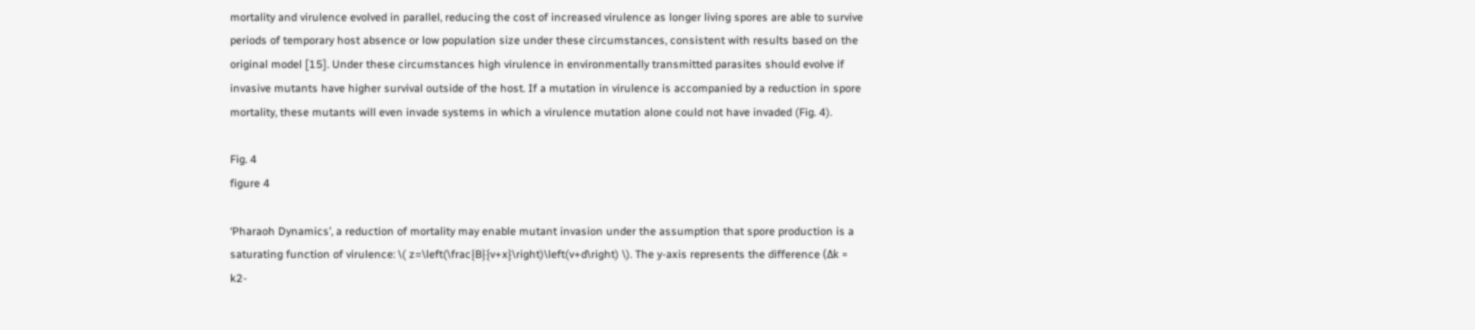mortality and virulence evolved in parallel, reducing the cost of increased virulence as longer living spores are able to survive periods of temporary host absence or low population size under these circumstances, consistent with results based on the original model [15]. Under these circumstances high virulence in environmentally transmitted parasites should evolve if invasive mutants have higher survival outside of the host. If a mutation in virulence is accompanied by a reduction in spore mortality, these mutants will even invade systems in which a virulence mutation alone could not have invaded (Fig. 4).

Fig. 4
figure 4

‘Pharaoh Dynamics’, a reduction of mortality may enable mutant invasion under the assumption that spore production is a saturating function of virulence: \( z=\left(\frac{B}{v+x}\right)\left(v+d\right) \). The y-axis represents the difference (Δk = k2-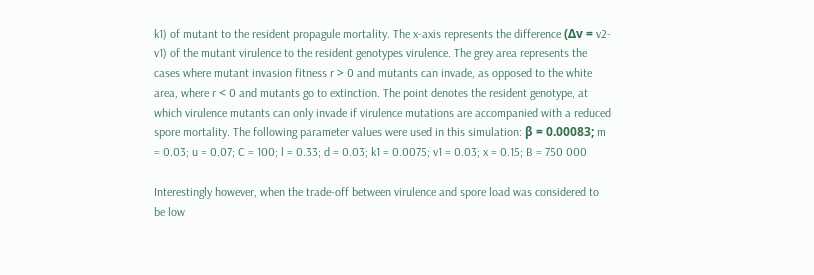k1) of mutant to the resident propagule mortality. The x-axis represents the difference (Δv = v2-v1) of the mutant virulence to the resident genotypes virulence. The grey area represents the cases where mutant invasion fitness r > 0 and mutants can invade, as opposed to the white area, where r < 0 and mutants go to extinction. The point denotes the resident genotype, at which virulence mutants can only invade if virulence mutations are accompanied with a reduced spore mortality. The following parameter values were used in this simulation: β = 0.00083; m = 0.03; u = 0.07; C = 100; l = 0.33; d = 0.03; k1 = 0.0075; v1 = 0.03; x = 0.15; B = 750 000

Interestingly however, when the trade-off between virulence and spore load was considered to be low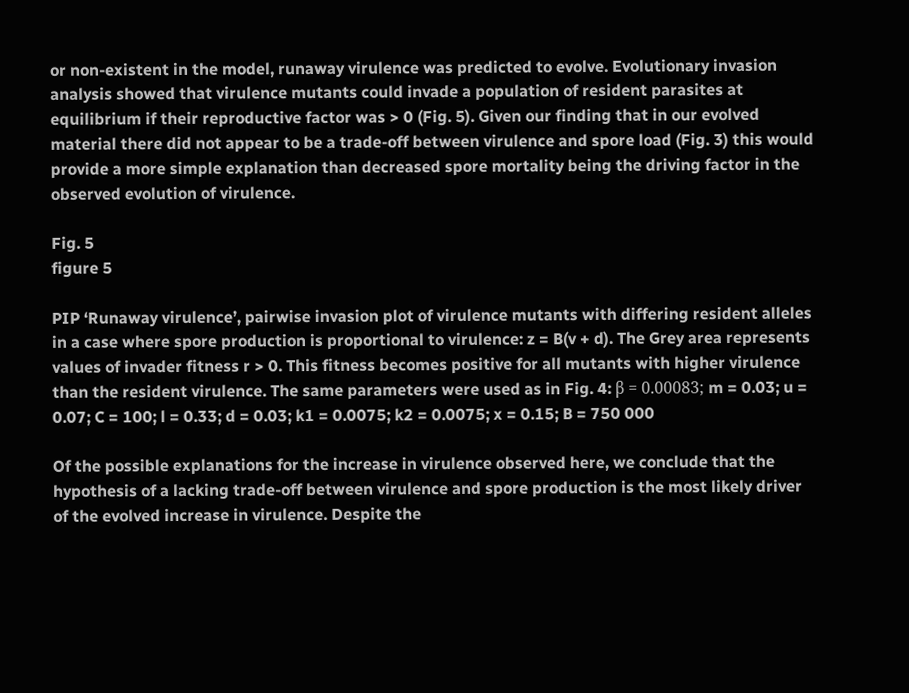or non-existent in the model, runaway virulence was predicted to evolve. Evolutionary invasion analysis showed that virulence mutants could invade a population of resident parasites at equilibrium if their reproductive factor was > 0 (Fig. 5). Given our finding that in our evolved material there did not appear to be a trade-off between virulence and spore load (Fig. 3) this would provide a more simple explanation than decreased spore mortality being the driving factor in the observed evolution of virulence.

Fig. 5
figure 5

PIP ‘Runaway virulence’, pairwise invasion plot of virulence mutants with differing resident alleles in a case where spore production is proportional to virulence: z = B(v + d). The Grey area represents values of invader fitness r > 0. This fitness becomes positive for all mutants with higher virulence than the resident virulence. The same parameters were used as in Fig. 4: β = 0.00083; m = 0.03; u = 0.07; C = 100; l = 0.33; d = 0.03; k1 = 0.0075; k2 = 0.0075; x = 0.15; B = 750 000

Of the possible explanations for the increase in virulence observed here, we conclude that the hypothesis of a lacking trade-off between virulence and spore production is the most likely driver of the evolved increase in virulence. Despite the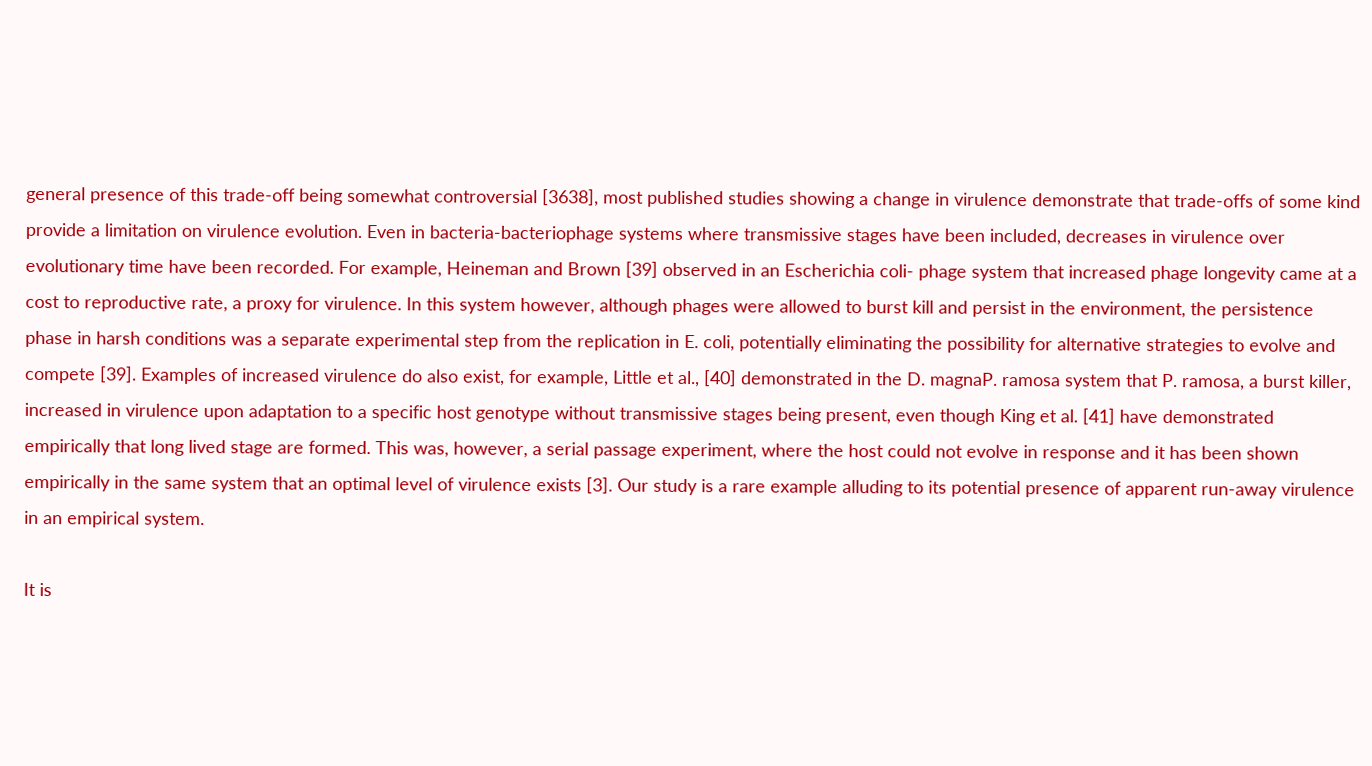general presence of this trade-off being somewhat controversial [3638], most published studies showing a change in virulence demonstrate that trade-offs of some kind provide a limitation on virulence evolution. Even in bacteria-bacteriophage systems where transmissive stages have been included, decreases in virulence over evolutionary time have been recorded. For example, Heineman and Brown [39] observed in an Escherichia coli- phage system that increased phage longevity came at a cost to reproductive rate, a proxy for virulence. In this system however, although phages were allowed to burst kill and persist in the environment, the persistence phase in harsh conditions was a separate experimental step from the replication in E. coli, potentially eliminating the possibility for alternative strategies to evolve and compete [39]. Examples of increased virulence do also exist, for example, Little et al., [40] demonstrated in the D. magnaP. ramosa system that P. ramosa, a burst killer, increased in virulence upon adaptation to a specific host genotype without transmissive stages being present, even though King et al. [41] have demonstrated empirically that long lived stage are formed. This was, however, a serial passage experiment, where the host could not evolve in response and it has been shown empirically in the same system that an optimal level of virulence exists [3]. Our study is a rare example alluding to its potential presence of apparent run-away virulence in an empirical system.

It is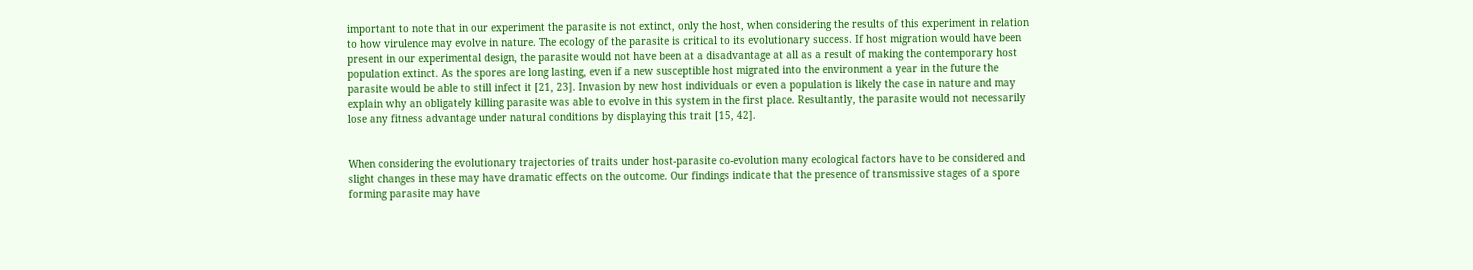important to note that in our experiment the parasite is not extinct, only the host, when considering the results of this experiment in relation to how virulence may evolve in nature. The ecology of the parasite is critical to its evolutionary success. If host migration would have been present in our experimental design, the parasite would not have been at a disadvantage at all as a result of making the contemporary host population extinct. As the spores are long lasting, even if a new susceptible host migrated into the environment a year in the future the parasite would be able to still infect it [21, 23]. Invasion by new host individuals or even a population is likely the case in nature and may explain why an obligately killing parasite was able to evolve in this system in the first place. Resultantly, the parasite would not necessarily lose any fitness advantage under natural conditions by displaying this trait [15, 42].


When considering the evolutionary trajectories of traits under host-parasite co-evolution many ecological factors have to be considered and slight changes in these may have dramatic effects on the outcome. Our findings indicate that the presence of transmissive stages of a spore forming parasite may have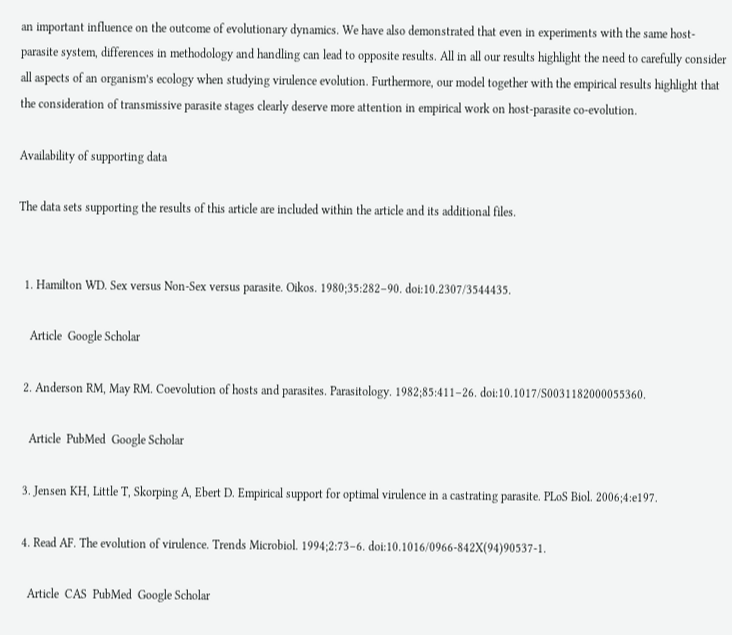an important influence on the outcome of evolutionary dynamics. We have also demonstrated that even in experiments with the same host-parasite system, differences in methodology and handling can lead to opposite results. All in all our results highlight the need to carefully consider all aspects of an organism’s ecology when studying virulence evolution. Furthermore, our model together with the empirical results highlight that the consideration of transmissive parasite stages clearly deserve more attention in empirical work on host-parasite co-evolution.

Availability of supporting data

The data sets supporting the results of this article are included within the article and its additional files.


  1. Hamilton WD. Sex versus Non-Sex versus parasite. Oikos. 1980;35:282–90. doi:10.2307/3544435.

    Article  Google Scholar

  2. Anderson RM, May RM. Coevolution of hosts and parasites. Parasitology. 1982;85:411–26. doi:10.1017/S0031182000055360.

    Article  PubMed  Google Scholar

  3. Jensen KH, Little T, Skorping A, Ebert D. Empirical support for optimal virulence in a castrating parasite. PLoS Biol. 2006;4:e197.

  4. Read AF. The evolution of virulence. Trends Microbiol. 1994;2:73–6. doi:10.1016/0966-842X(94)90537-1.

    Article  CAS  PubMed  Google Scholar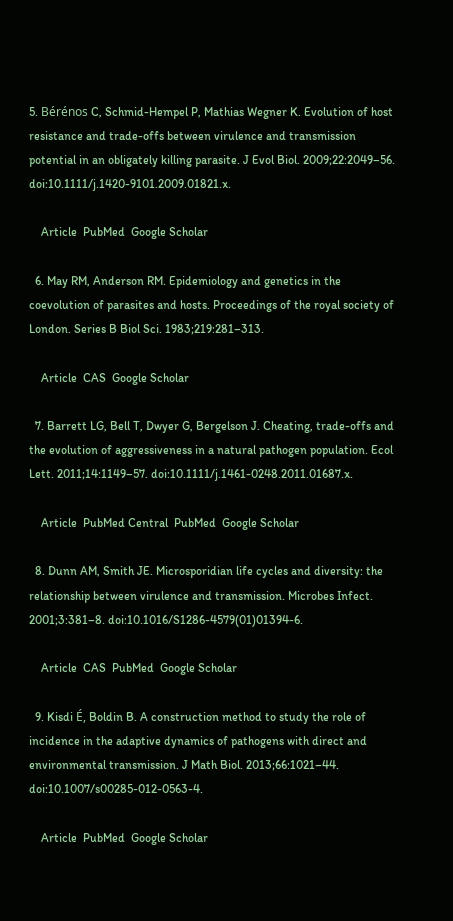5. Bérénos C, Schmid-Hempel P, Mathias Wegner K. Evolution of host resistance and trade-offs between virulence and transmission potential in an obligately killing parasite. J Evol Biol. 2009;22:2049–56. doi:10.1111/j.1420-9101.2009.01821.x.

    Article  PubMed  Google Scholar

  6. May RM, Anderson RM. Epidemiology and genetics in the coevolution of parasites and hosts. Proceedings of the royal society of London. Series B Biol Sci. 1983;219:281–313.

    Article  CAS  Google Scholar

  7. Barrett LG, Bell T, Dwyer G, Bergelson J. Cheating, trade-offs and the evolution of aggressiveness in a natural pathogen population. Ecol Lett. 2011;14:1149–57. doi:10.1111/j.1461-0248.2011.01687.x.

    Article  PubMed Central  PubMed  Google Scholar

  8. Dunn AM, Smith JE. Microsporidian life cycles and diversity: the relationship between virulence and transmission. Microbes Infect. 2001;3:381–8. doi:10.1016/S1286-4579(01)01394-6.

    Article  CAS  PubMed  Google Scholar

  9. Kisdi É, Boldin B. A construction method to study the role of incidence in the adaptive dynamics of pathogens with direct and environmental transmission. J Math Biol. 2013;66:1021–44. doi:10.1007/s00285-012-0563-4.

    Article  PubMed  Google Scholar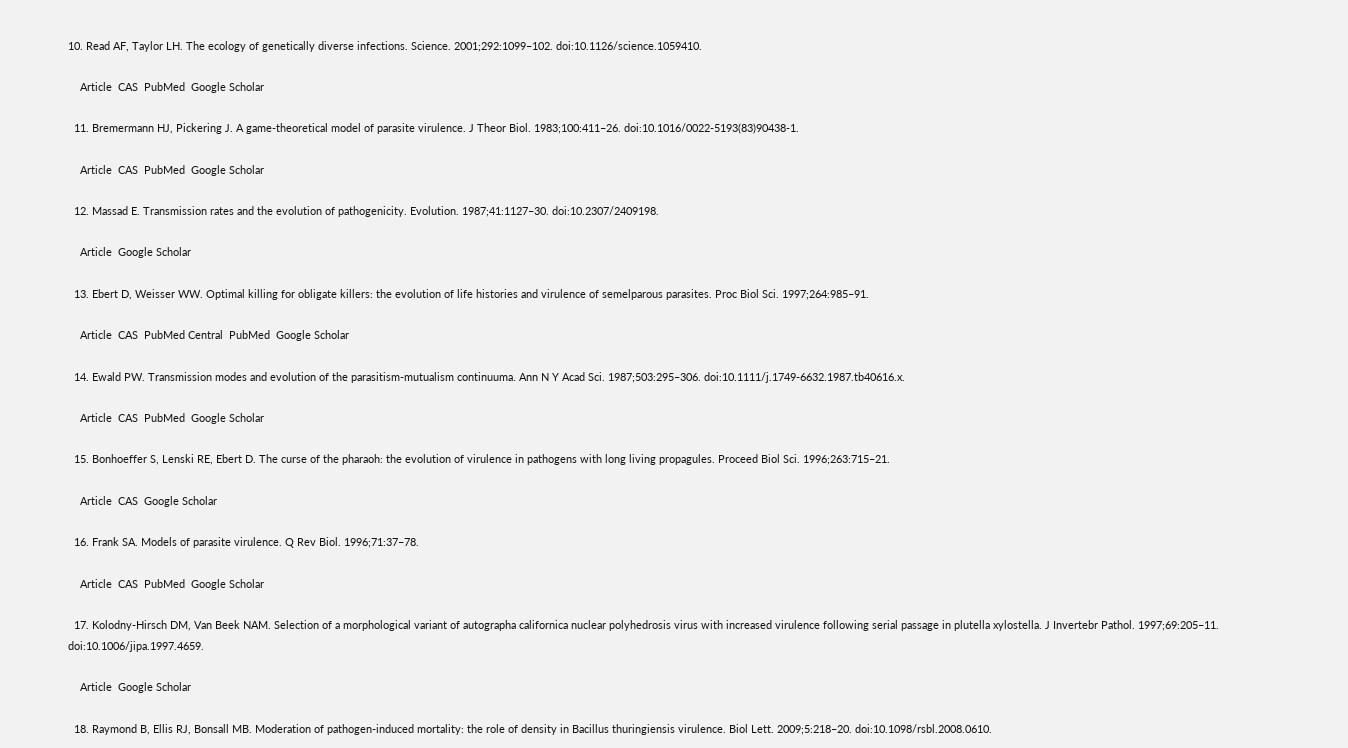10. Read AF, Taylor LH. The ecology of genetically diverse infections. Science. 2001;292:1099–102. doi:10.1126/science.1059410.

    Article  CAS  PubMed  Google Scholar

  11. Bremermann HJ, Pickering J. A game-theoretical model of parasite virulence. J Theor Biol. 1983;100:411–26. doi:10.1016/0022-5193(83)90438-1.

    Article  CAS  PubMed  Google Scholar

  12. Massad E. Transmission rates and the evolution of pathogenicity. Evolution. 1987;41:1127–30. doi:10.2307/2409198.

    Article  Google Scholar

  13. Ebert D, Weisser WW. Optimal killing for obligate killers: the evolution of life histories and virulence of semelparous parasites. Proc Biol Sci. 1997;264:985–91.

    Article  CAS  PubMed Central  PubMed  Google Scholar

  14. Ewald PW. Transmission modes and evolution of the parasitism-mutualism continuuma. Ann N Y Acad Sci. 1987;503:295–306. doi:10.1111/j.1749-6632.1987.tb40616.x.

    Article  CAS  PubMed  Google Scholar

  15. Bonhoeffer S, Lenski RE, Ebert D. The curse of the pharaoh: the evolution of virulence in pathogens with long living propagules. Proceed Biol Sci. 1996;263:715–21.

    Article  CAS  Google Scholar

  16. Frank SA. Models of parasite virulence. Q Rev Biol. 1996;71:37–78.

    Article  CAS  PubMed  Google Scholar

  17. Kolodny-Hirsch DM, Van Beek NAM. Selection of a morphological variant of autographa californica nuclear polyhedrosis virus with increased virulence following serial passage in plutella xylostella. J Invertebr Pathol. 1997;69:205–11. doi:10.1006/jipa.1997.4659.

    Article  Google Scholar

  18. Raymond B, Ellis RJ, Bonsall MB. Moderation of pathogen-induced mortality: the role of density in Bacillus thuringiensis virulence. Biol Lett. 2009;5:218–20. doi:10.1098/rsbl.2008.0610.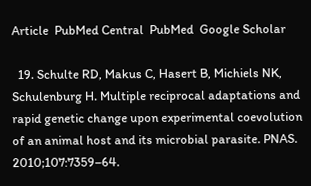Article  PubMed Central  PubMed  Google Scholar

  19. Schulte RD, Makus C, Hasert B, Michiels NK, Schulenburg H. Multiple reciprocal adaptations and rapid genetic change upon experimental coevolution of an animal host and its microbial parasite. PNAS. 2010;107:7359–64.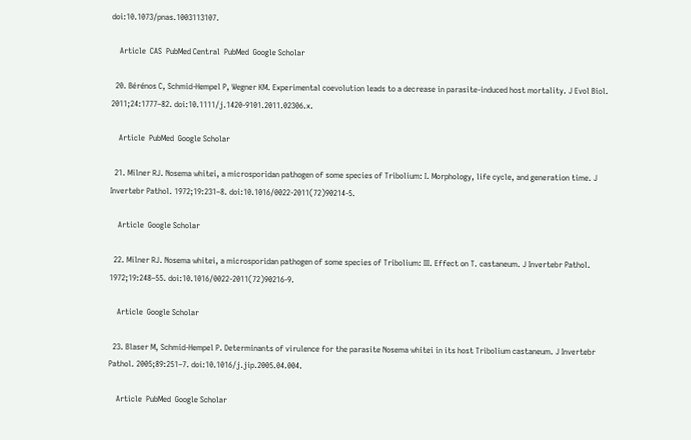doi:10.1073/pnas.1003113107.

    Article  CAS  PubMed Central  PubMed  Google Scholar

  20. Bérénos C, Schmid-Hempel P, Wegner KM. Experimental coevolution leads to a decrease in parasite-induced host mortality. J Evol Biol. 2011;24:1777–82. doi:10.1111/j.1420-9101.2011.02306.x.

    Article  PubMed  Google Scholar

  21. Milner RJ. Nosema whitei, a microsporidan pathogen of some species of Tribolium: I. Morphology, life cycle, and generation time. J Invertebr Pathol. 1972;19:231–8. doi:10.1016/0022-2011(72)90214-5.

    Article  Google Scholar

  22. Milner RJ. Nosema whitei, a microsporidan pathogen of some species of Tribolium: III. Effect on T. castaneum. J Invertebr Pathol. 1972;19:248–55. doi:10.1016/0022-2011(72)90216-9.

    Article  Google Scholar

  23. Blaser M, Schmid-Hempel P. Determinants of virulence for the parasite Nosema whitei in its host Tribolium castaneum. J Invertebr Pathol. 2005;89:251–7. doi:10.1016/j.jip.2005.04.004.

    Article  PubMed  Google Scholar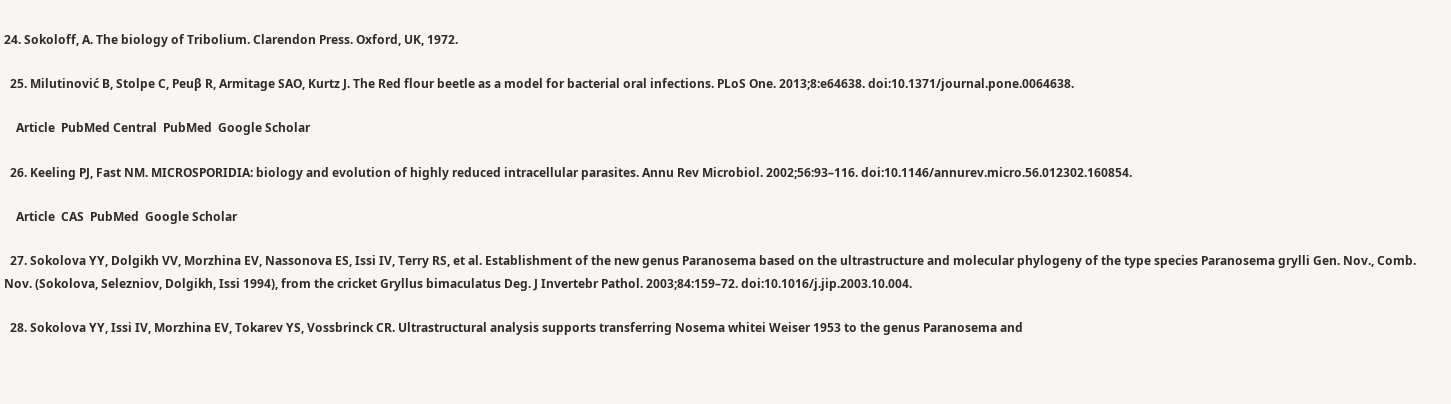24. Sokoloff, A. The biology of Tribolium. Clarendon Press. Oxford, UK, 1972.

  25. Milutinović B, Stolpe C, Peuβ R, Armitage SAO, Kurtz J. The Red flour beetle as a model for bacterial oral infections. PLoS One. 2013;8:e64638. doi:10.1371/journal.pone.0064638.

    Article  PubMed Central  PubMed  Google Scholar

  26. Keeling PJ, Fast NM. MICROSPORIDIA: biology and evolution of highly reduced intracellular parasites. Annu Rev Microbiol. 2002;56:93–116. doi:10.1146/annurev.micro.56.012302.160854.

    Article  CAS  PubMed  Google Scholar

  27. Sokolova YY, Dolgikh VV, Morzhina EV, Nassonova ES, Issi IV, Terry RS, et al. Establishment of the new genus Paranosema based on the ultrastructure and molecular phylogeny of the type species Paranosema grylli Gen. Nov., Comb. Nov. (Sokolova, Selezniov, Dolgikh, Issi 1994), from the cricket Gryllus bimaculatus Deg. J Invertebr Pathol. 2003;84:159–72. doi:10.1016/j.jip.2003.10.004.

  28. Sokolova YY, Issi IV, Morzhina EV, Tokarev YS, Vossbrinck CR. Ultrastructural analysis supports transferring Nosema whitei Weiser 1953 to the genus Paranosema and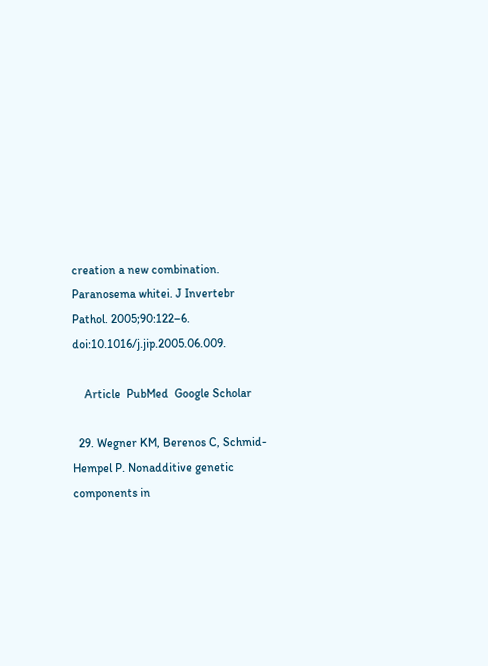creation a new combination. Paranosema whitei. J Invertebr Pathol. 2005;90:122–6. doi:10.1016/j.jip.2005.06.009.

    Article  PubMed  Google Scholar

  29. Wegner KM, Berenos C, Schmid-Hempel P. Nonadditive genetic components in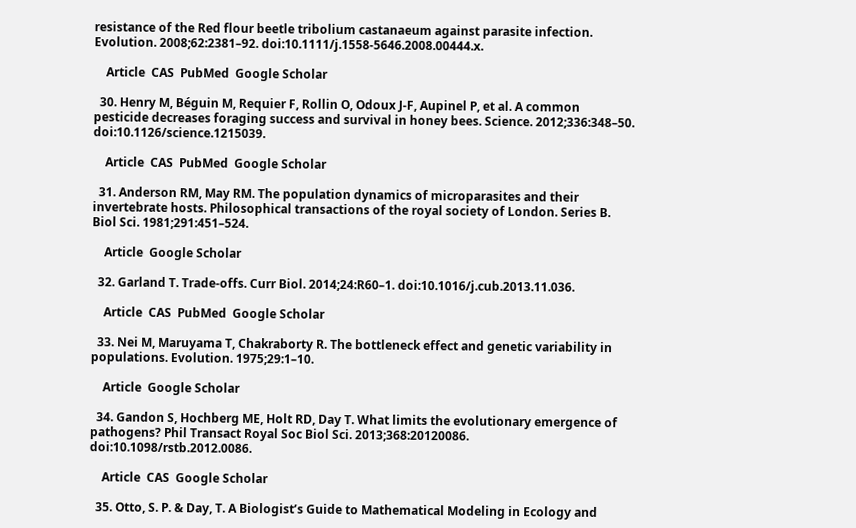resistance of the Red flour beetle tribolium castanaeum against parasite infection. Evolution. 2008;62:2381–92. doi:10.1111/j.1558-5646.2008.00444.x.

    Article  CAS  PubMed  Google Scholar

  30. Henry M, Béguin M, Requier F, Rollin O, Odoux J-F, Aupinel P, et al. A common pesticide decreases foraging success and survival in honey bees. Science. 2012;336:348–50. doi:10.1126/science.1215039.

    Article  CAS  PubMed  Google Scholar

  31. Anderson RM, May RM. The population dynamics of microparasites and their invertebrate hosts. Philosophical transactions of the royal society of London. Series B. Biol Sci. 1981;291:451–524.

    Article  Google Scholar

  32. Garland T. Trade-offs. Curr Biol. 2014;24:R60–1. doi:10.1016/j.cub.2013.11.036.

    Article  CAS  PubMed  Google Scholar

  33. Nei M, Maruyama T, Chakraborty R. The bottleneck effect and genetic variability in populations. Evolution. 1975;29:1–10.

    Article  Google Scholar

  34. Gandon S, Hochberg ME, Holt RD, Day T. What limits the evolutionary emergence of pathogens? Phil Transact Royal Soc Biol Sci. 2013;368:20120086. doi:10.1098/rstb.2012.0086.

    Article  CAS  Google Scholar

  35. Otto, S. P. & Day, T. A Biologist’s Guide to Mathematical Modeling in Ecology and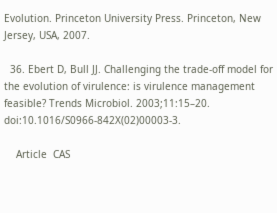Evolution. Princeton University Press. Princeton, New Jersey, USA, 2007.

  36. Ebert D, Bull JJ. Challenging the trade-off model for the evolution of virulence: is virulence management feasible? Trends Microbiol. 2003;11:15–20. doi:10.1016/S0966-842X(02)00003-3.

    Article  CAS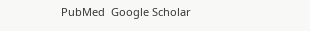PubMed  Google Scholar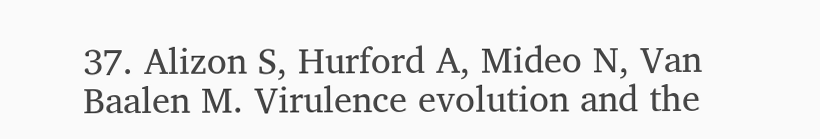37. Alizon S, Hurford A, Mideo N, Van Baalen M. Virulence evolution and the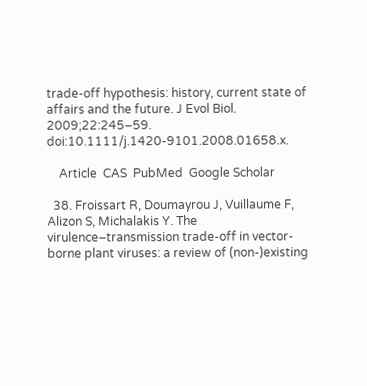trade-off hypothesis: history, current state of affairs and the future. J Evol Biol. 2009;22:245–59. doi:10.1111/j.1420-9101.2008.01658.x.

    Article  CAS  PubMed  Google Scholar

  38. Froissart R, Doumayrou J, Vuillaume F, Alizon S, Michalakis Y. The virulence–transmission trade-off in vector-borne plant viruses: a review of (non-)existing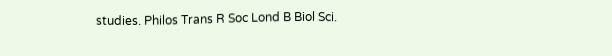studies. Philos Trans R Soc Lond B Biol Sci.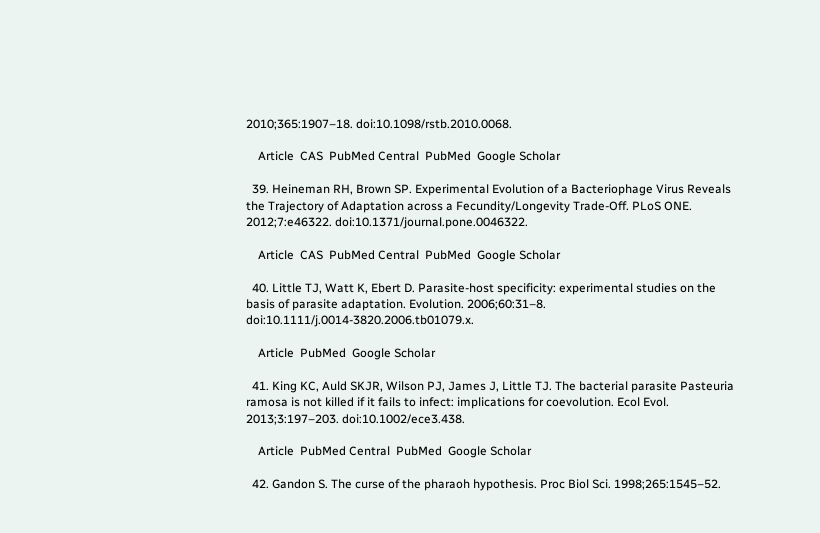2010;365:1907–18. doi:10.1098/rstb.2010.0068.

    Article  CAS  PubMed Central  PubMed  Google Scholar

  39. Heineman RH, Brown SP. Experimental Evolution of a Bacteriophage Virus Reveals the Trajectory of Adaptation across a Fecundity/Longevity Trade-Off. PLoS ONE. 2012;7:e46322. doi:10.1371/journal.pone.0046322.

    Article  CAS  PubMed Central  PubMed  Google Scholar

  40. Little TJ, Watt K, Ebert D. Parasite-host specificity: experimental studies on the basis of parasite adaptation. Evolution. 2006;60:31–8. doi:10.1111/j.0014-3820.2006.tb01079.x.

    Article  PubMed  Google Scholar

  41. King KC, Auld SKJR, Wilson PJ, James J, Little TJ. The bacterial parasite Pasteuria ramosa is not killed if it fails to infect: implications for coevolution. Ecol Evol. 2013;3:197–203. doi:10.1002/ece3.438.

    Article  PubMed Central  PubMed  Google Scholar

  42. Gandon S. The curse of the pharaoh hypothesis. Proc Biol Sci. 1998;265:1545–52.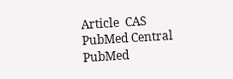Article  CAS  PubMed Central  PubMed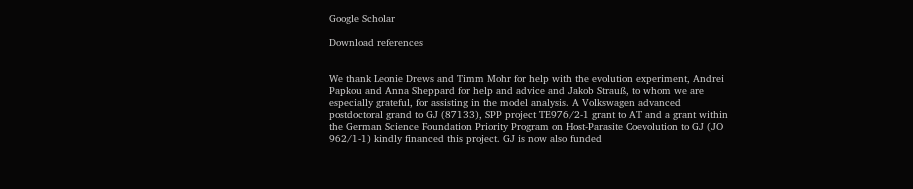Google Scholar

Download references


We thank Leonie Drews and Timm Mohr for help with the evolution experiment, Andrei Papkou and Anna Sheppard for help and advice and Jakob Strauß, to whom we are especially grateful, for assisting in the model analysis. A Volkswagen advanced postdoctoral grand to GJ (87133), SPP project TE976/2-1 grant to AT and a grant within the German Science Foundation Priority Program on Host-Parasite Coevolution to GJ (JO 962/1-1) kindly financed this project. GJ is now also funded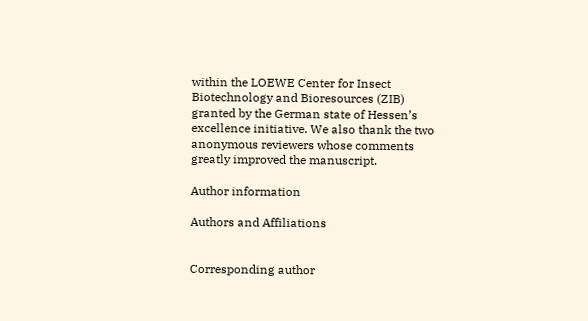within the LOEWE Center for Insect Biotechnology and Bioresources (ZIB) granted by the German state of Hessen’s excellence initiative. We also thank the two anonymous reviewers whose comments greatly improved the manuscript.

Author information

Authors and Affiliations


Corresponding author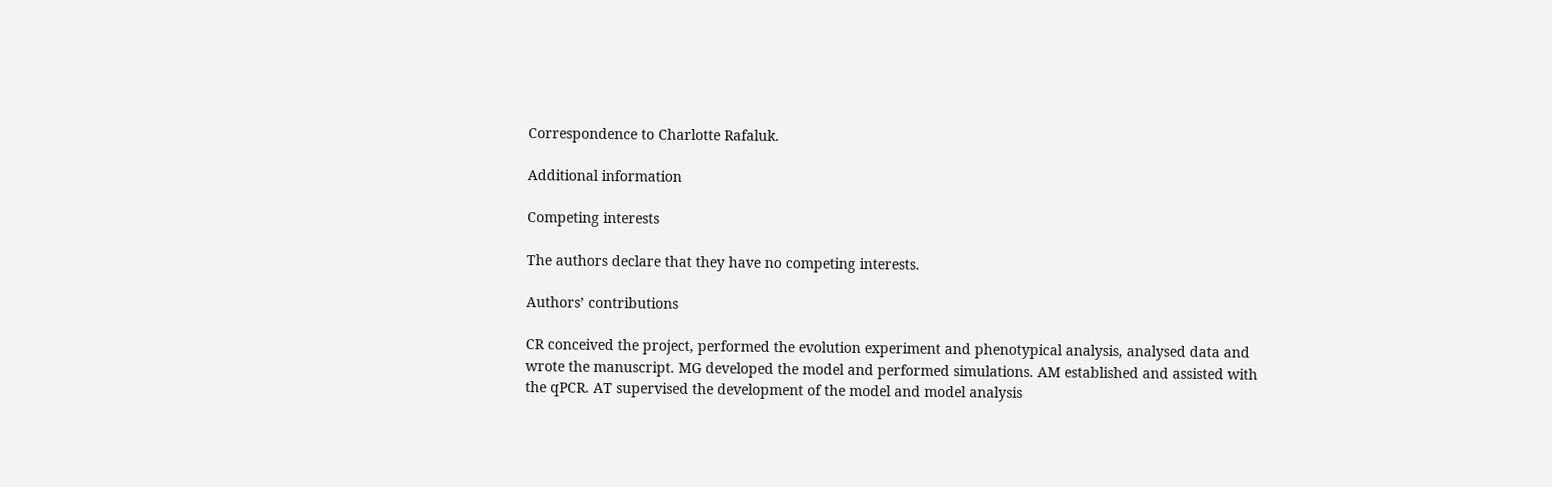Correspondence to Charlotte Rafaluk.

Additional information

Competing interests

The authors declare that they have no competing interests.

Authors’ contributions

CR conceived the project, performed the evolution experiment and phenotypical analysis, analysed data and wrote the manuscript. MG developed the model and performed simulations. AM established and assisted with the qPCR. AT supervised the development of the model and model analysis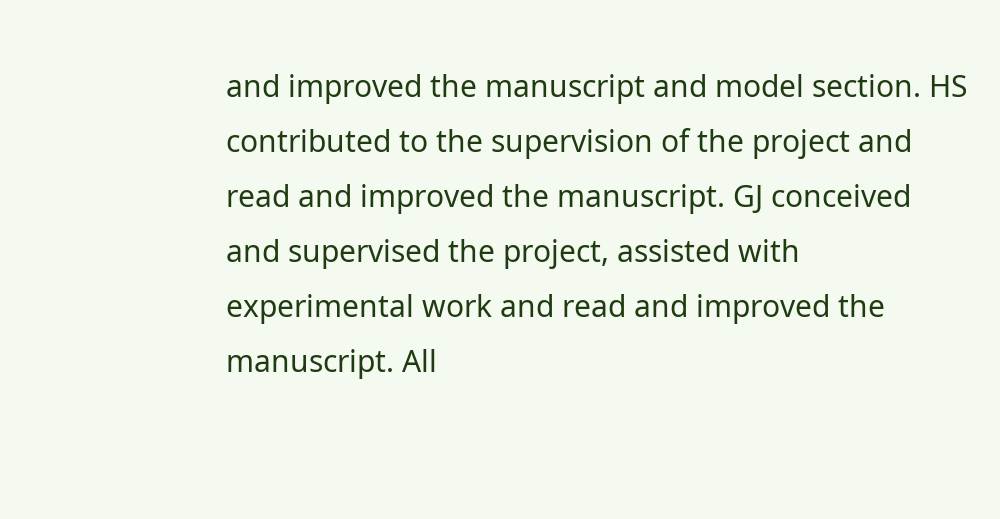and improved the manuscript and model section. HS contributed to the supervision of the project and read and improved the manuscript. GJ conceived and supervised the project, assisted with experimental work and read and improved the manuscript. All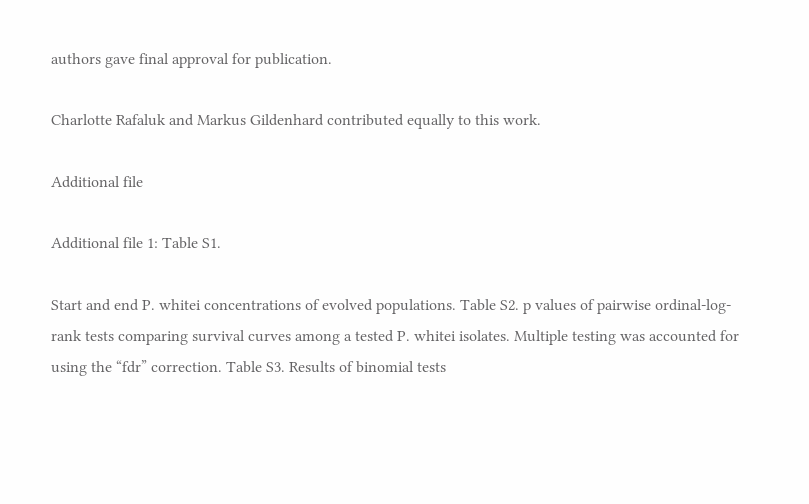authors gave final approval for publication.

Charlotte Rafaluk and Markus Gildenhard contributed equally to this work.

Additional file

Additional file 1: Table S1.

Start and end P. whitei concentrations of evolved populations. Table S2. p values of pairwise ordinal-log-rank tests comparing survival curves among a tested P. whitei isolates. Multiple testing was accounted for using the “fdr” correction. Table S3. Results of binomial tests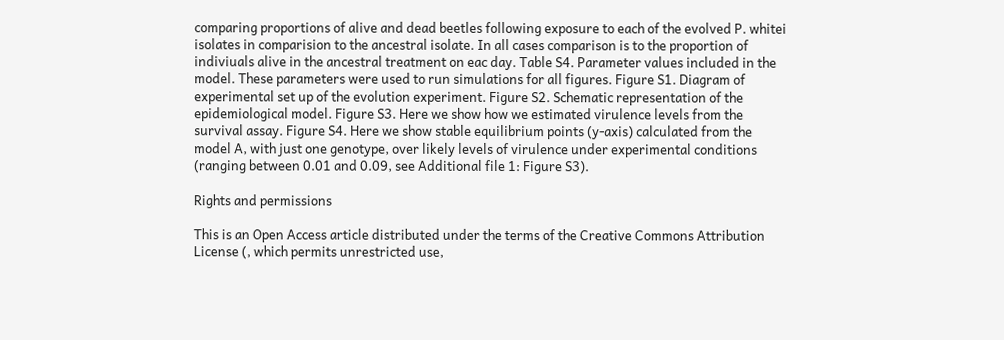comparing proportions of alive and dead beetles following exposure to each of the evolved P. whitei isolates in comparision to the ancestral isolate. In all cases comparison is to the proportion of indiviuals alive in the ancestral treatment on eac day. Table S4. Parameter values included in the model. These parameters were used to run simulations for all figures. Figure S1. Diagram of experimental set up of the evolution experiment. Figure S2. Schematic representation of the epidemiological model. Figure S3. Here we show how we estimated virulence levels from the survival assay. Figure S4. Here we show stable equilibrium points (y-axis) calculated from the model A, with just one genotype, over likely levels of virulence under experimental conditions (ranging between 0.01 and 0.09, see Additional file 1: Figure S3).

Rights and permissions

This is an Open Access article distributed under the terms of the Creative Commons Attribution License (, which permits unrestricted use,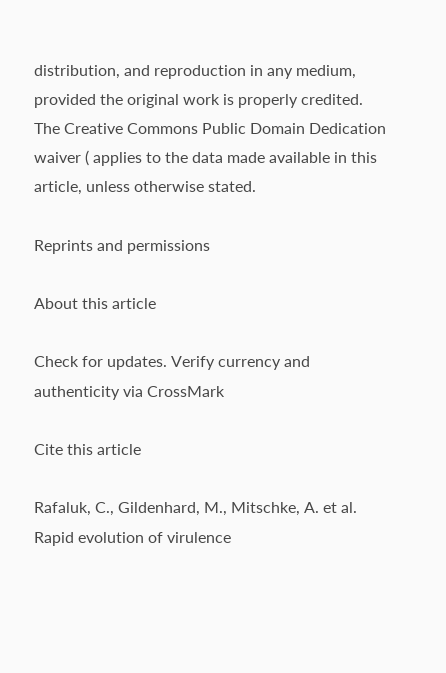distribution, and reproduction in any medium, provided the original work is properly credited. The Creative Commons Public Domain Dedication waiver ( applies to the data made available in this article, unless otherwise stated.

Reprints and permissions

About this article

Check for updates. Verify currency and authenticity via CrossMark

Cite this article

Rafaluk, C., Gildenhard, M., Mitschke, A. et al. Rapid evolution of virulence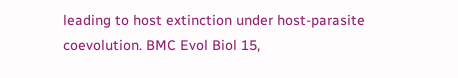leading to host extinction under host-parasite coevolution. BMC Evol Biol 15,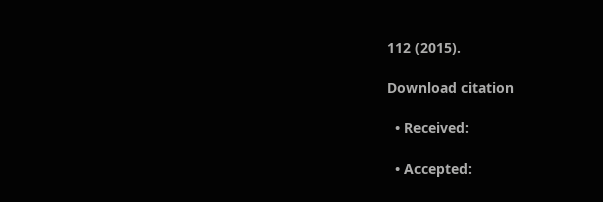112 (2015).

Download citation

  • Received:

  • Accepted: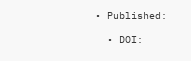• Published:

  • DOI: